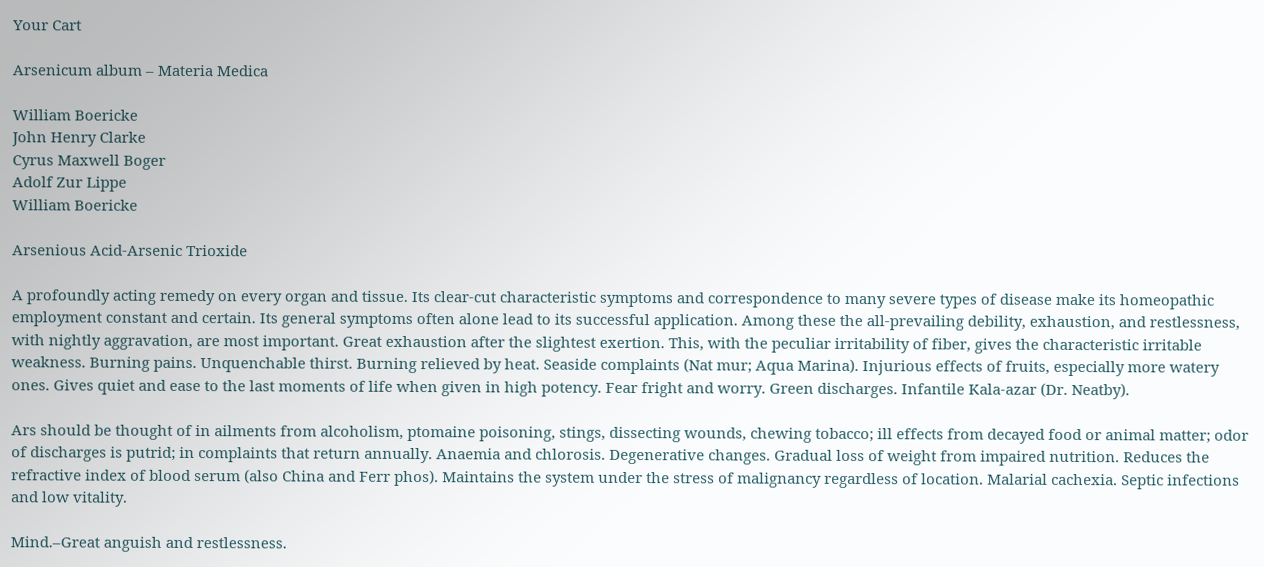Your Cart

Arsenicum album – Materia Medica

William Boericke
John Henry Clarke
Cyrus Maxwell Boger
Adolf Zur Lippe
William Boericke

Arsenious Acid-Arsenic Trioxide

A profoundly acting remedy on every organ and tissue. Its clear-cut characteristic symptoms and correspondence to many severe types of disease make its homeopathic employment constant and certain. Its general symptoms often alone lead to its successful application. Among these the all-prevailing debility, exhaustion, and restlessness, with nightly aggravation, are most important. Great exhaustion after the slightest exertion. This, with the peculiar irritability of fiber, gives the characteristic irritable weakness. Burning pains. Unquenchable thirst. Burning relieved by heat. Seaside complaints (Nat mur; Aqua Marina). Injurious effects of fruits, especially more watery ones. Gives quiet and ease to the last moments of life when given in high potency. Fear fright and worry. Green discharges. Infantile Kala-azar (Dr. Neatby).

Ars should be thought of in ailments from alcoholism, ptomaine poisoning, stings, dissecting wounds, chewing tobacco; ill effects from decayed food or animal matter; odor of discharges is putrid; in complaints that return annually. Anaemia and chlorosis. Degenerative changes. Gradual loss of weight from impaired nutrition. Reduces the refractive index of blood serum (also China and Ferr phos). Maintains the system under the stress of malignancy regardless of location. Malarial cachexia. Septic infections and low vitality.

Mind.–Great anguish and restlessness.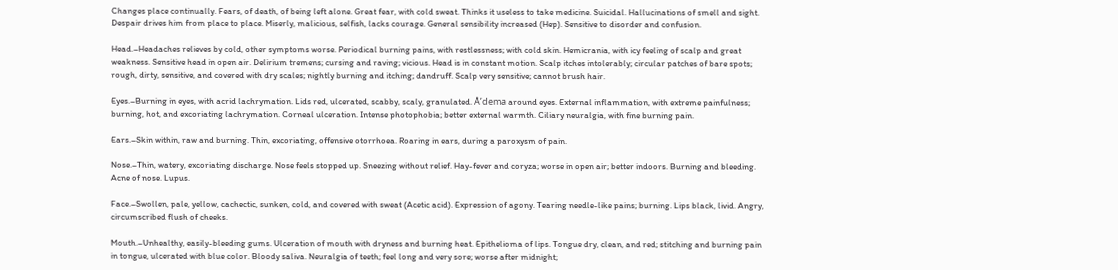Changes place continually. Fears, of death, of being left alone. Great fear, with cold sweat. Thinks it useless to take medicine. Suicidal. Hallucinations of smell and sight. Despair drives him from place to place. Miserly, malicious, selfish, lacks courage. General sensibility increased (Hep). Sensitive to disorder and confusion.

Head.–Headaches relieves by cold, other symptoms worse. Periodical burning pains, with restlessness; with cold skin. Hemicrania, with icy feeling of scalp and great weakness. Sensitive head in open air. Delirium tremens; cursing and raving; vicious. Head is in constant motion. Scalp itches intolerably; circular patches of bare spots; rough, dirty, sensitive, and covered with dry scales; nightly burning and itching; dandruff. Scalp very sensitive; cannot brush hair.

Eyes.–Burning in eyes, with acrid lachrymation. Lids red, ulcerated, scabby, scaly, granulated. Å’dema around eyes. External inflammation, with extreme painfulness; burning, hot, and excoriating lachrymation. Corneal ulceration. Intense photophobia; better external warmth. Ciliary neuralgia, with fine burning pain.

Ears.–Skin within, raw and burning. Thin, excoriating, offensive otorrhoea. Roaring in ears, during a paroxysm of pain.

Nose.–Thin, watery, excoriating discharge. Nose feels stopped up. Sneezing without relief. Hay-fever and coryza; worse in open air; better indoors. Burning and bleeding. Acne of nose. Lupus.

Face.–Swollen, pale, yellow, cachectic, sunken, cold, and covered with sweat (Acetic acid). Expression of agony. Tearing needle-like pains; burning. Lips black, livid. Angry, circumscribed flush of cheeks.

Mouth.–Unhealthy, easily-bleeding gums. Ulceration of mouth with dryness and burning heat. Epithelioma of lips. Tongue dry, clean, and red; stitching and burning pain in tongue, ulcerated with blue color. Bloody saliva. Neuralgia of teeth; feel long and very sore; worse after midnight;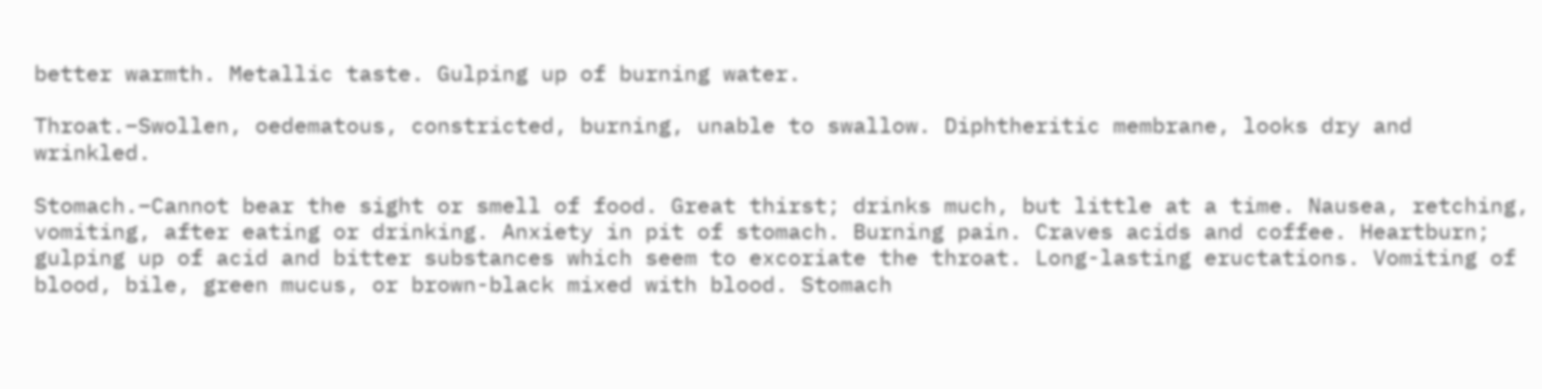better warmth. Metallic taste. Gulping up of burning water.

Throat.–Swollen, oedematous, constricted, burning, unable to swallow. Diphtheritic membrane, looks dry and wrinkled.

Stomach.–Cannot bear the sight or smell of food. Great thirst; drinks much, but little at a time. Nausea, retching, vomiting, after eating or drinking. Anxiety in pit of stomach. Burning pain. Craves acids and coffee. Heartburn; gulping up of acid and bitter substances which seem to excoriate the throat. Long-lasting eructations. Vomiting of blood, bile, green mucus, or brown-black mixed with blood. Stomach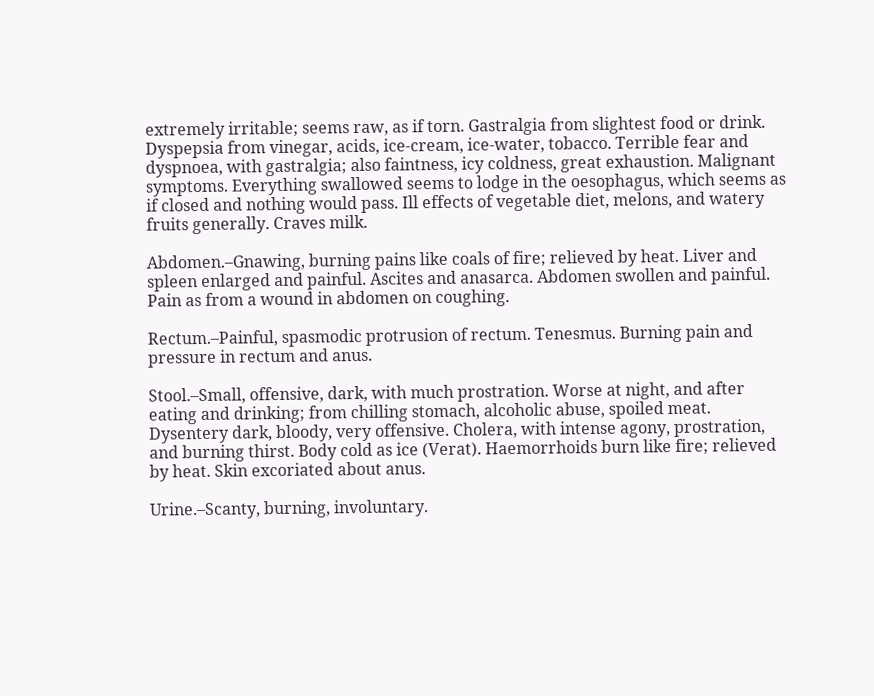extremely irritable; seems raw, as if torn. Gastralgia from slightest food or drink. Dyspepsia from vinegar, acids, ice-cream, ice-water, tobacco. Terrible fear and dyspnoea, with gastralgia; also faintness, icy coldness, great exhaustion. Malignant symptoms. Everything swallowed seems to lodge in the oesophagus, which seems as if closed and nothing would pass. Ill effects of vegetable diet, melons, and watery fruits generally. Craves milk.

Abdomen.–Gnawing, burning pains like coals of fire; relieved by heat. Liver and spleen enlarged and painful. Ascites and anasarca. Abdomen swollen and painful. Pain as from a wound in abdomen on coughing.

Rectum.–Painful, spasmodic protrusion of rectum. Tenesmus. Burning pain and pressure in rectum and anus.

Stool.–Small, offensive, dark, with much prostration. Worse at night, and after eating and drinking; from chilling stomach, alcoholic abuse, spoiled meat. Dysentery dark, bloody, very offensive. Cholera, with intense agony, prostration, and burning thirst. Body cold as ice (Verat). Haemorrhoids burn like fire; relieved by heat. Skin excoriated about anus.

Urine.–Scanty, burning, involuntary.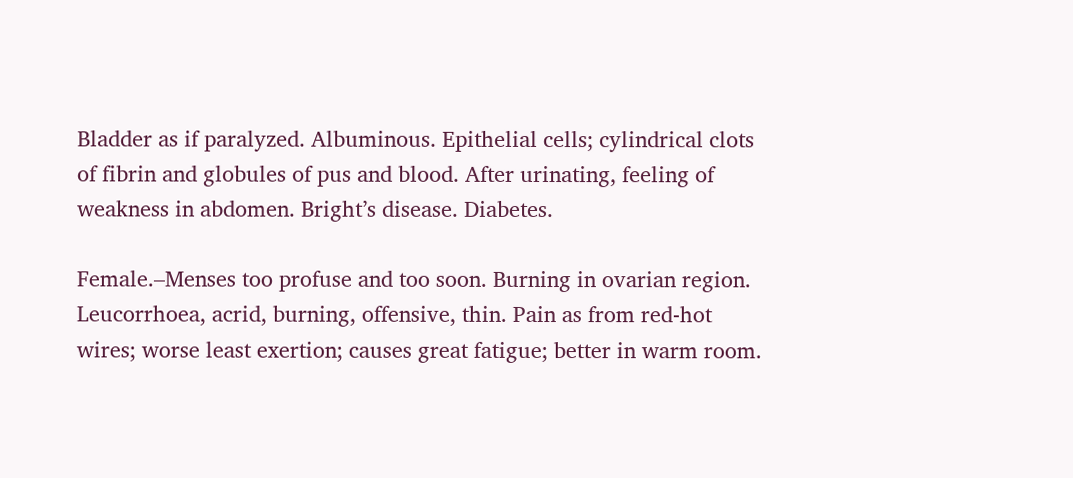Bladder as if paralyzed. Albuminous. Epithelial cells; cylindrical clots of fibrin and globules of pus and blood. After urinating, feeling of weakness in abdomen. Bright’s disease. Diabetes.

Female.–Menses too profuse and too soon. Burning in ovarian region. Leucorrhoea, acrid, burning, offensive, thin. Pain as from red-hot wires; worse least exertion; causes great fatigue; better in warm room.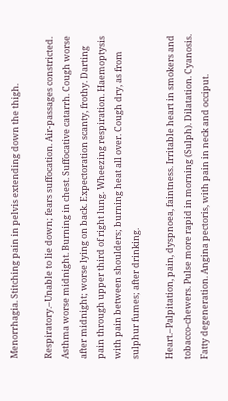Menorrhagia. Stitching pain in pelvis extending down the thigh.

Respiratory.–Unable to lie down; fears suffocation. Air-passages constricted. Asthma worse midnight. Burning in chest. Suffocative catarrh. Cough worse after midnight; worse lying on back. Expectoration scanty, frothy. Darting pain through upper third of right lung. Wheezing respiration. Haemoptysis with pain between shoulders; burning heat all over. Cough dry, as from sulphur fumes; after drinking.

Heart.–Palpitation, pain, dyspnoea, faintness. Irritable heart in smokers and tobacco-chewers. Pulse more rapid in morning (Sulph). Dilatation. Cyanosis. Fatty degeneration. Angina pectoris, with pain in neck and occiput.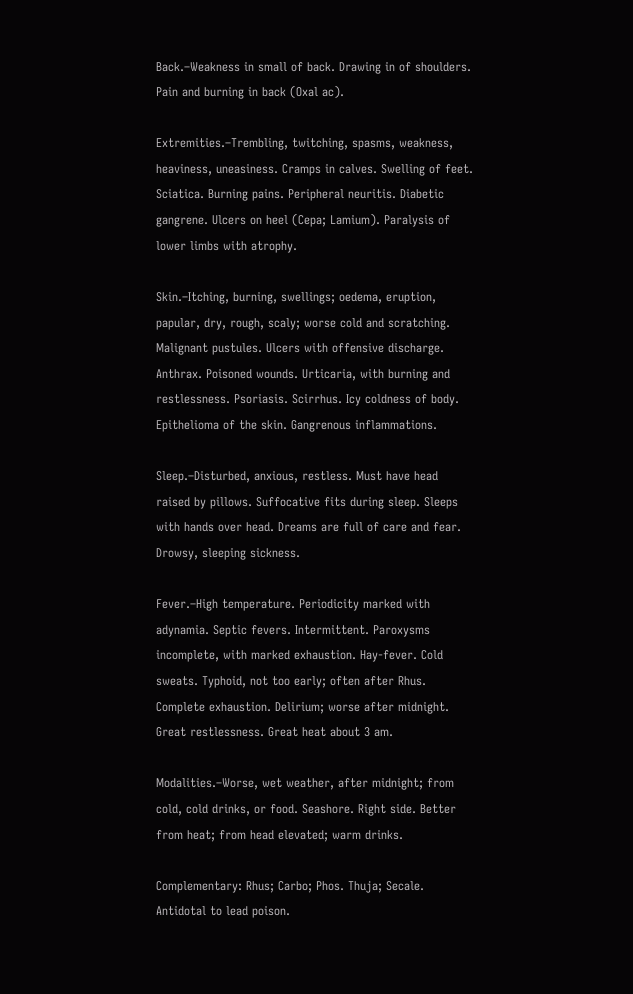Back.–Weakness in small of back. Drawing in of shoulders. Pain and burning in back (Oxal ac).

Extremities.–Trembling, twitching, spasms, weakness, heaviness, uneasiness. Cramps in calves. Swelling of feet. Sciatica. Burning pains. Peripheral neuritis. Diabetic gangrene. Ulcers on heel (Cepa; Lamium). Paralysis of lower limbs with atrophy.

Skin.–Itching, burning, swellings; oedema, eruption, papular, dry, rough, scaly; worse cold and scratching. Malignant pustules. Ulcers with offensive discharge. Anthrax. Poisoned wounds. Urticaria, with burning and restlessness. Psoriasis. Scirrhus. Icy coldness of body. Epithelioma of the skin. Gangrenous inflammations.

Sleep.–Disturbed, anxious, restless. Must have head raised by pillows. Suffocative fits during sleep. Sleeps with hands over head. Dreams are full of care and fear. Drowsy, sleeping sickness.

Fever.–High temperature. Periodicity marked with adynamia. Septic fevers. Intermittent. Paroxysms incomplete, with marked exhaustion. Hay-fever. Cold sweats. Typhoid, not too early; often after Rhus. Complete exhaustion. Delirium; worse after midnight. Great restlessness. Great heat about 3 am.

Modalities.–Worse, wet weather, after midnight; from cold, cold drinks, or food. Seashore. Right side. Better from heat; from head elevated; warm drinks.

Complementary: Rhus; Carbo; Phos. Thuja; Secale. Antidotal to lead poison.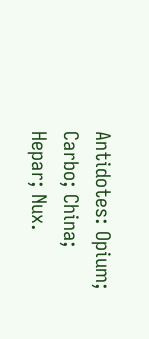Antidotes: Opium; Carbo; China; Hepar; Nux.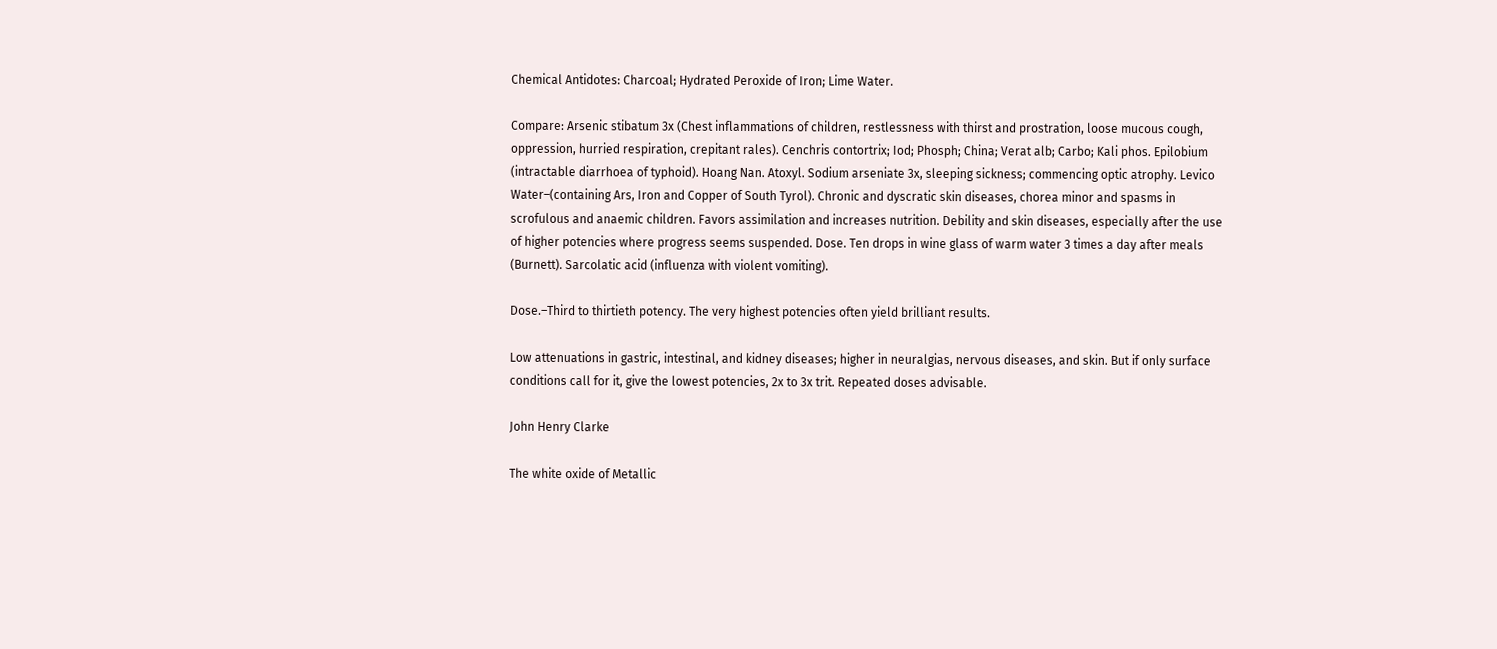Chemical Antidotes: Charcoal; Hydrated Peroxide of Iron; Lime Water.

Compare: Arsenic stibatum 3x (Chest inflammations of children, restlessness with thirst and prostration, loose mucous cough, oppression, hurried respiration, crepitant rales). Cenchris contortrix; Iod; Phosph; China; Verat alb; Carbo; Kali phos. Epilobium (intractable diarrhoea of typhoid). Hoang Nan. Atoxyl. Sodium arseniate 3x, sleeping sickness; commencing optic atrophy. Levico Water–(containing Ars, Iron and Copper of South Tyrol). Chronic and dyscratic skin diseases, chorea minor and spasms in scrofulous and anaemic children. Favors assimilation and increases nutrition. Debility and skin diseases, especially after the use of higher potencies where progress seems suspended. Dose. Ten drops in wine glass of warm water 3 times a day after meals (Burnett). Sarcolatic acid (influenza with violent vomiting).

Dose.–Third to thirtieth potency. The very highest potencies often yield brilliant results.

Low attenuations in gastric, intestinal, and kidney diseases; higher in neuralgias, nervous diseases, and skin. But if only surface conditions call for it, give the lowest potencies, 2x to 3x trit. Repeated doses advisable.

John Henry Clarke

The white oxide of Metallic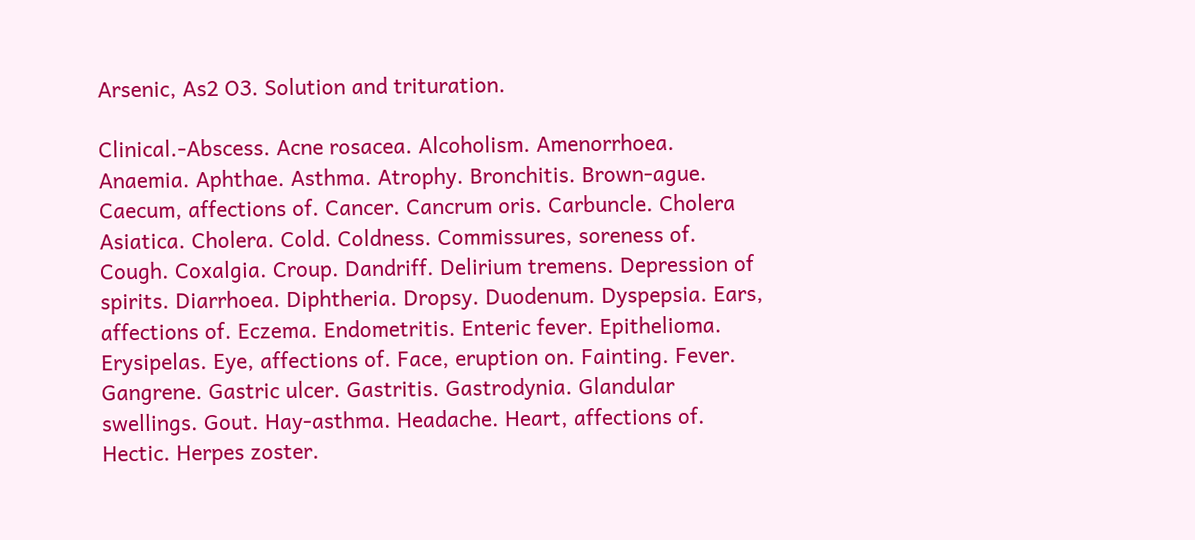Arsenic, As2 O3. Solution and trituration.

Clinical.-Abscess. Acne rosacea. Alcoholism. Amenorrhoea. Anaemia. Aphthae. Asthma. Atrophy. Bronchitis. Brown-ague. Caecum, affections of. Cancer. Cancrum oris. Carbuncle. Cholera Asiatica. Cholera. Cold. Coldness. Commissures, soreness of. Cough. Coxalgia. Croup. Dandriff. Delirium tremens. Depression of spirits. Diarrhoea. Diphtheria. Dropsy. Duodenum. Dyspepsia. Ears, affections of. Eczema. Endometritis. Enteric fever. Epithelioma. Erysipelas. Eye, affections of. Face, eruption on. Fainting. Fever. Gangrene. Gastric ulcer. Gastritis. Gastrodynia. Glandular swellings. Gout. Hay-asthma. Headache. Heart, affections of. Hectic. Herpes zoster.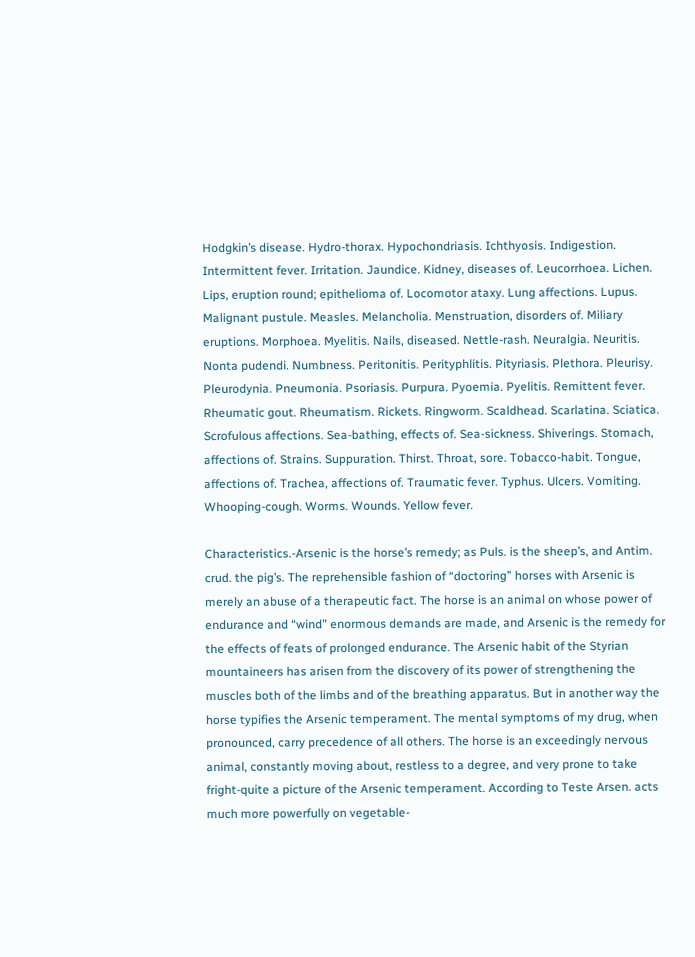Hodgkin’s disease. Hydro-thorax. Hypochondriasis. Ichthyosis. Indigestion. Intermittent fever. Irritation. Jaundice. Kidney, diseases of. Leucorrhoea. Lichen. Lips, eruption round; epithelioma of. Locomotor ataxy. Lung affections. Lupus. Malignant pustule. Measles. Melancholia. Menstruation, disorders of. Miliary eruptions. Morphoea. Myelitis. Nails, diseased. Nettle-rash. Neuralgia. Neuritis. Nonta pudendi. Numbness. Peritonitis. Perityphlitis. Pityriasis. Plethora. Pleurisy. Pleurodynia. Pneumonia. Psoriasis. Purpura. Pyoemia. Pyelitis. Remittent fever. Rheumatic gout. Rheumatism. Rickets. Ringworm. Scaldhead. Scarlatina. Sciatica. Scrofulous affections. Sea-bathing, effects of. Sea-sickness. Shiverings. Stomach, affections of. Strains. Suppuration. Thirst. Throat, sore. Tobacco-habit. Tongue, affections of. Trachea, affections of. Traumatic fever. Typhus. Ulcers. Vomiting. Whooping-cough. Worms. Wounds. Yellow fever.

Characteristics.-Arsenic is the horse’s remedy; as Puls. is the sheep’s, and Antim. crud. the pig’s. The reprehensible fashion of “doctoring” horses with Arsenic is merely an abuse of a therapeutic fact. The horse is an animal on whose power of endurance and “wind” enormous demands are made, and Arsenic is the remedy for the effects of feats of prolonged endurance. The Arsenic habit of the Styrian mountaineers has arisen from the discovery of its power of strengthening the muscles both of the limbs and of the breathing apparatus. But in another way the horse typifies the Arsenic temperament. The mental symptoms of my drug, when pronounced, carry precedence of all others. The horse is an exceedingly nervous animal, constantly moving about, restless to a degree, and very prone to take fright-quite a picture of the Arsenic temperament. According to Teste Arsen. acts much more powerfully on vegetable-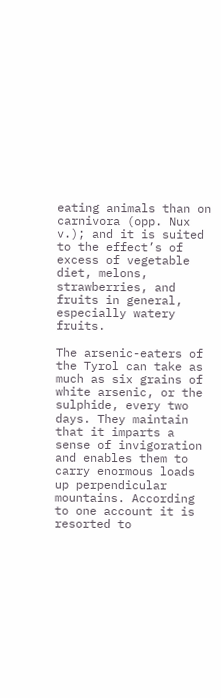eating animals than on carnivora (opp. Nux v.); and it is suited to the effect’s of excess of vegetable diet, melons, strawberries, and fruits in general, especially watery fruits.

The arsenic-eaters of the Tyrol can take as much as six grains of white arsenic, or the sulphide, every two days. They maintain that it imparts a sense of invigoration and enables them to carry enormous loads up perpendicular mountains. According to one account it is resorted to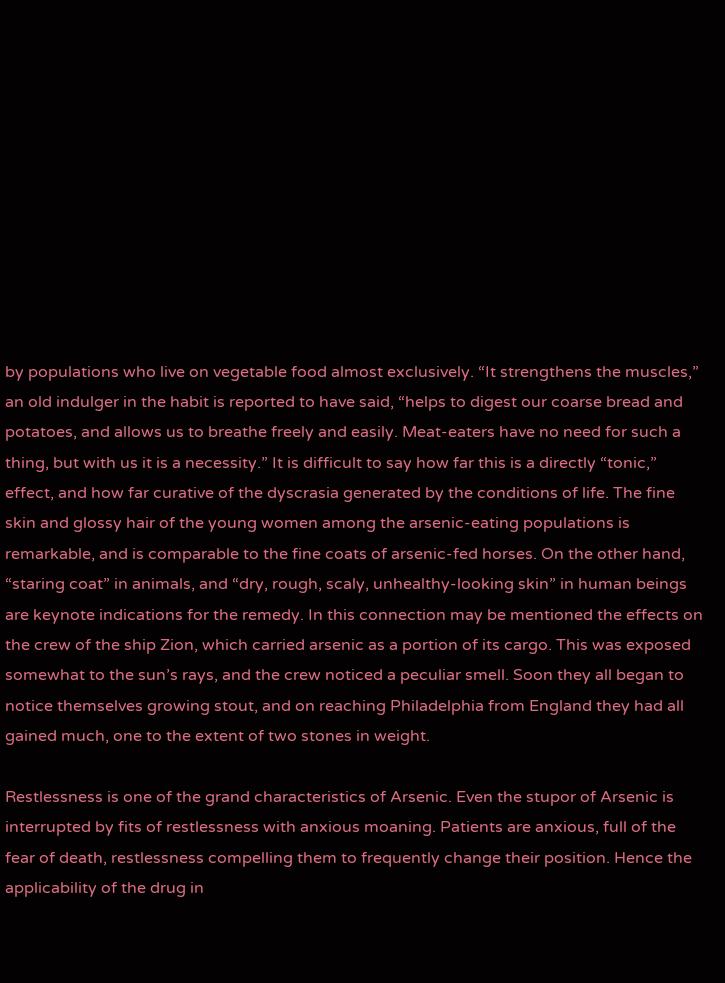by populations who live on vegetable food almost exclusively. “It strengthens the muscles,” an old indulger in the habit is reported to have said, “helps to digest our coarse bread and potatoes, and allows us to breathe freely and easily. Meat-eaters have no need for such a thing, but with us it is a necessity.” It is difficult to say how far this is a directly “tonic,” effect, and how far curative of the dyscrasia generated by the conditions of life. The fine skin and glossy hair of the young women among the arsenic-eating populations is remarkable, and is comparable to the fine coats of arsenic-fed horses. On the other hand, “staring coat” in animals, and “dry, rough, scaly, unhealthy-looking skin” in human beings are keynote indications for the remedy. In this connection may be mentioned the effects on the crew of the ship Zion, which carried arsenic as a portion of its cargo. This was exposed somewhat to the sun’s rays, and the crew noticed a peculiar smell. Soon they all began to notice themselves growing stout, and on reaching Philadelphia from England they had all gained much, one to the extent of two stones in weight.

Restlessness is one of the grand characteristics of Arsenic. Even the stupor of Arsenic is interrupted by fits of restlessness with anxious moaning. Patients are anxious, full of the fear of death, restlessness compelling them to frequently change their position. Hence the applicability of the drug in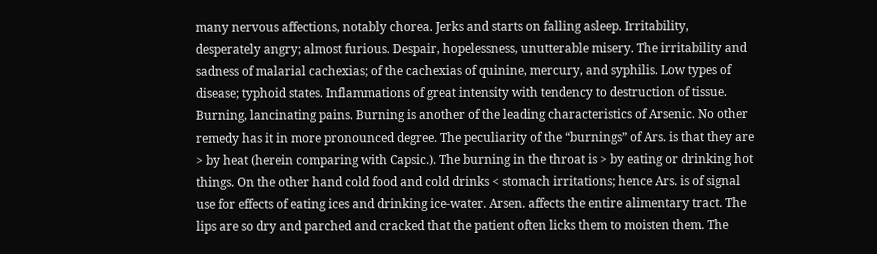many nervous affections, notably chorea. Jerks and starts on falling asleep. Irritability, desperately angry; almost furious. Despair, hopelessness, unutterable misery. The irritability and sadness of malarial cachexias; of the cachexias of quinine, mercury, and syphilis. Low types of disease; typhoid states. Inflammations of great intensity with tendency to destruction of tissue. Burning, lancinating pains. Burning is another of the leading characteristics of Arsenic. No other remedy has it in more pronounced degree. The peculiarity of the “burnings” of Ars. is that they are > by heat (herein comparing with Capsic.). The burning in the throat is > by eating or drinking hot things. On the other hand cold food and cold drinks < stomach irritations; hence Ars. is of signal use for effects of eating ices and drinking ice-water. Arsen. affects the entire alimentary tract. The lips are so dry and parched and cracked that the patient often licks them to moisten them. The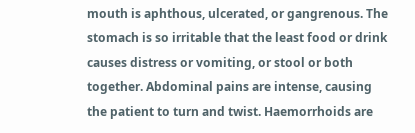mouth is aphthous, ulcerated, or gangrenous. The stomach is so irritable that the least food or drink causes distress or vomiting, or stool or both together. Abdominal pains are intense, causing the patient to turn and twist. Haemorrhoids are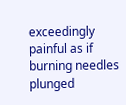exceedingly painful as if burning needles plunged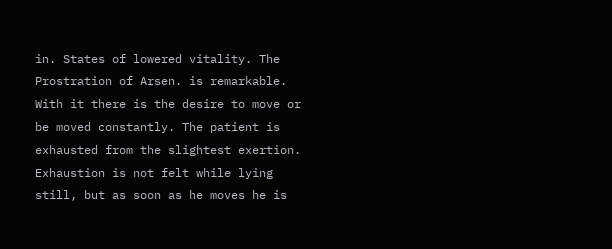in. States of lowered vitality. The Prostration of Arsen. is remarkable. With it there is the desire to move or be moved constantly. The patient is exhausted from the slightest exertion. Exhaustion is not felt while lying still, but as soon as he moves he is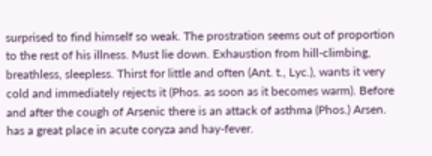surprised to find himself so weak. The prostration seems out of proportion to the rest of his illness. Must lie down. Exhaustion from hill-climbing, breathless, sleepless. Thirst for little and often (Ant. t., Lyc.), wants it very cold and immediately rejects it (Phos. as soon as it becomes warm). Before and after the cough of Arsenic there is an attack of asthma (Phos.) Arsen. has a great place in acute coryza and hay-fever.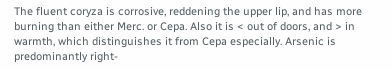The fluent coryza is corrosive, reddening the upper lip, and has more burning than either Merc. or Cepa. Also it is < out of doors, and > in warmth, which distinguishes it from Cepa especially. Arsenic is predominantly right-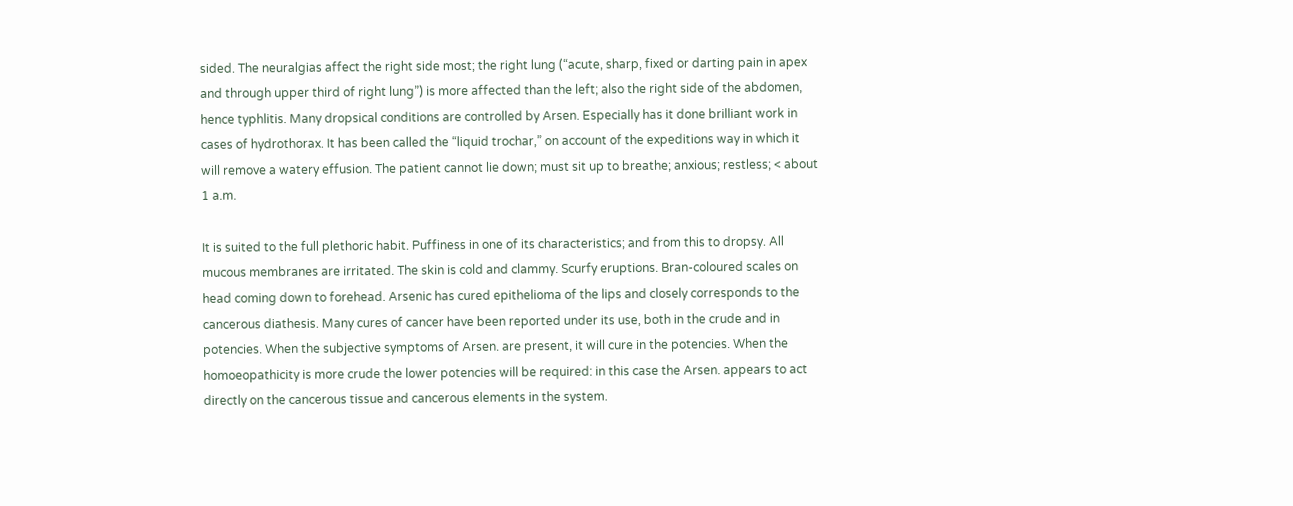sided. The neuralgias affect the right side most; the right lung (“acute, sharp, fixed or darting pain in apex and through upper third of right lung”) is more affected than the left; also the right side of the abdomen, hence typhlitis. Many dropsical conditions are controlled by Arsen. Especially has it done brilliant work in cases of hydrothorax. It has been called the “liquid trochar,” on account of the expeditions way in which it will remove a watery effusion. The patient cannot lie down; must sit up to breathe; anxious; restless; < about 1 a.m.

It is suited to the full plethoric habit. Puffiness in one of its characteristics; and from this to dropsy. All mucous membranes are irritated. The skin is cold and clammy. Scurfy eruptions. Bran-coloured scales on head coming down to forehead. Arsenic has cured epithelioma of the lips and closely corresponds to the cancerous diathesis. Many cures of cancer have been reported under its use, both in the crude and in potencies. When the subjective symptoms of Arsen. are present, it will cure in the potencies. When the homoeopathicity is more crude the lower potencies will be required: in this case the Arsen. appears to act directly on the cancerous tissue and cancerous elements in the system.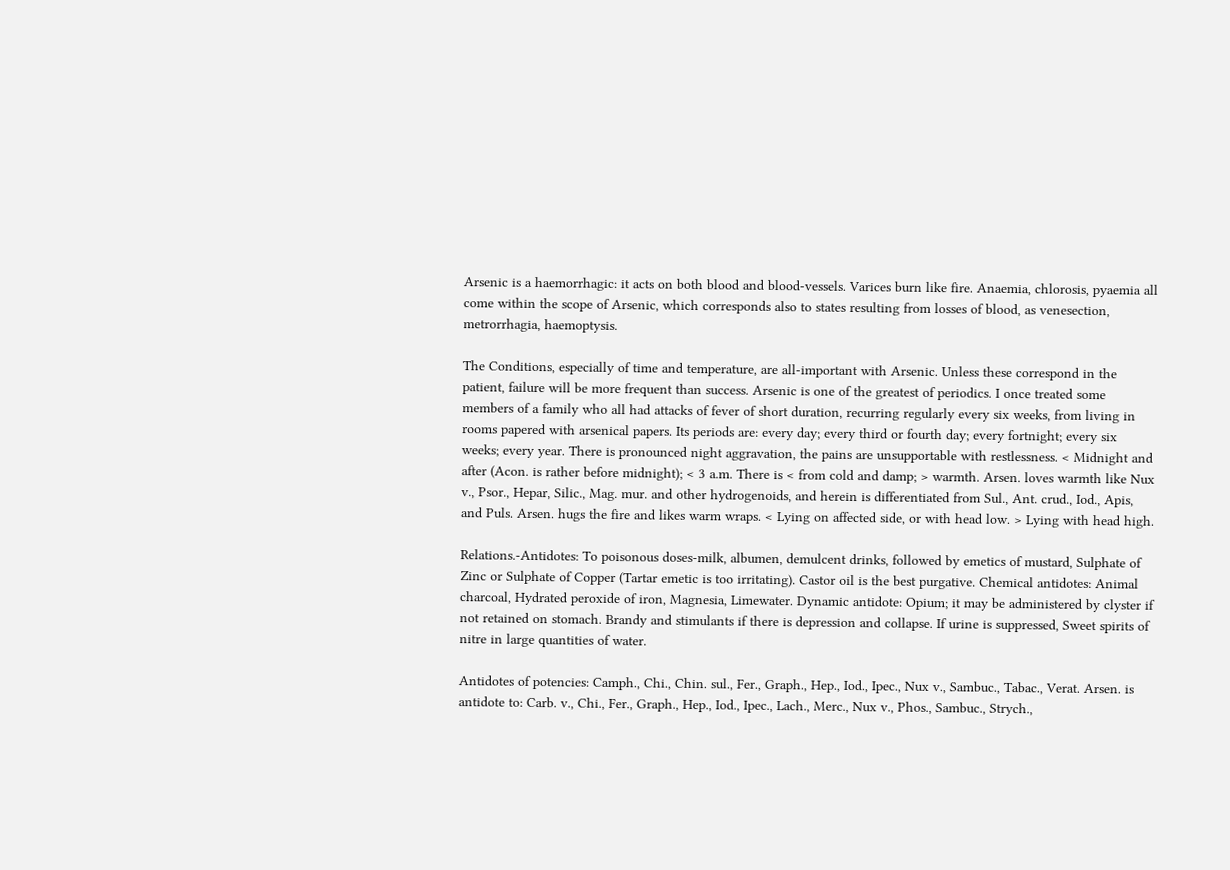Arsenic is a haemorrhagic: it acts on both blood and blood-vessels. Varices burn like fire. Anaemia, chlorosis, pyaemia all come within the scope of Arsenic, which corresponds also to states resulting from losses of blood, as venesection, metrorrhagia, haemoptysis.

The Conditions, especially of time and temperature, are all-important with Arsenic. Unless these correspond in the patient, failure will be more frequent than success. Arsenic is one of the greatest of periodics. I once treated some members of a family who all had attacks of fever of short duration, recurring regularly every six weeks, from living in rooms papered with arsenical papers. Its periods are: every day; every third or fourth day; every fortnight; every six weeks; every year. There is pronounced night aggravation, the pains are unsupportable with restlessness. < Midnight and after (Acon. is rather before midnight); < 3 a.m. There is < from cold and damp; > warmth. Arsen. loves warmth like Nux v., Psor., Hepar, Silic., Mag. mur. and other hydrogenoids, and herein is differentiated from Sul., Ant. crud., Iod., Apis, and Puls. Arsen. hugs the fire and likes warm wraps. < Lying on affected side, or with head low. > Lying with head high.

Relations.-Antidotes: To poisonous doses-milk, albumen, demulcent drinks, followed by emetics of mustard, Sulphate of Zinc or Sulphate of Copper (Tartar emetic is too irritating). Castor oil is the best purgative. Chemical antidotes: Animal charcoal, Hydrated peroxide of iron, Magnesia, Limewater. Dynamic antidote: Opium; it may be administered by clyster if not retained on stomach. Brandy and stimulants if there is depression and collapse. If urine is suppressed, Sweet spirits of nitre in large quantities of water.

Antidotes of potencies: Camph., Chi., Chin. sul., Fer., Graph., Hep., Iod., Ipec., Nux v., Sambuc., Tabac., Verat. Arsen. is antidote to: Carb. v., Chi., Fer., Graph., Hep., Iod., Ipec., Lach., Merc., Nux v., Phos., Sambuc., Strych.,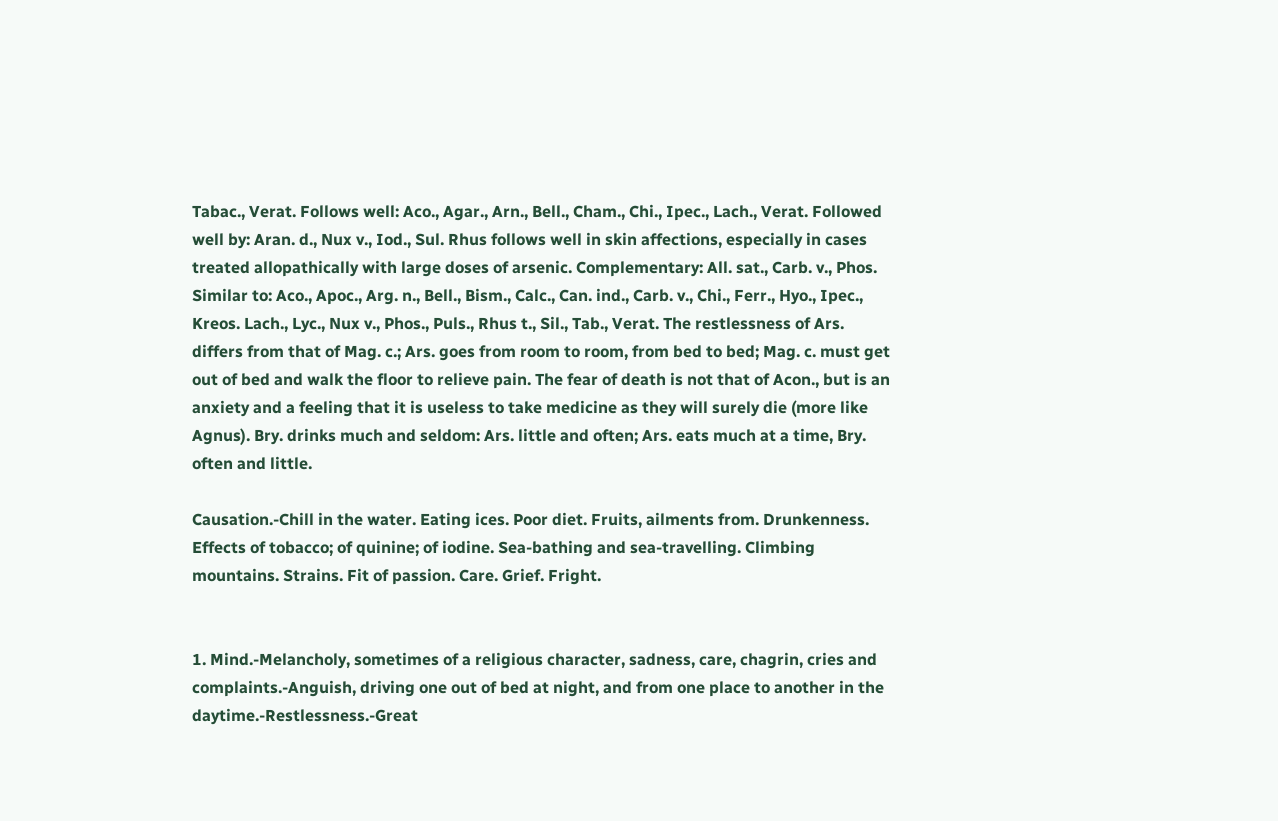Tabac., Verat. Follows well: Aco., Agar., Arn., Bell., Cham., Chi., Ipec., Lach., Verat. Followed well by: Aran. d., Nux v., Iod., Sul. Rhus follows well in skin affections, especially in cases treated allopathically with large doses of arsenic. Complementary: All. sat., Carb. v., Phos. Similar to: Aco., Apoc., Arg. n., Bell., Bism., Calc., Can. ind., Carb. v., Chi., Ferr., Hyo., Ipec., Kreos. Lach., Lyc., Nux v., Phos., Puls., Rhus t., Sil., Tab., Verat. The restlessness of Ars. differs from that of Mag. c.; Ars. goes from room to room, from bed to bed; Mag. c. must get out of bed and walk the floor to relieve pain. The fear of death is not that of Acon., but is an anxiety and a feeling that it is useless to take medicine as they will surely die (more like Agnus). Bry. drinks much and seldom: Ars. little and often; Ars. eats much at a time, Bry. often and little.

Causation.-Chill in the water. Eating ices. Poor diet. Fruits, ailments from. Drunkenness. Effects of tobacco; of quinine; of iodine. Sea-bathing and sea-travelling. Climbing mountains. Strains. Fit of passion. Care. Grief. Fright.


1. Mind.-Melancholy, sometimes of a religious character, sadness, care, chagrin, cries and complaints.-Anguish, driving one out of bed at night, and from one place to another in the daytime.-Restlessness.-Great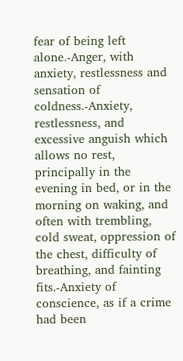fear of being left alone.-Anger, with anxiety, restlessness and sensation of coldness.-Anxiety, restlessness, and excessive anguish which allows no rest, principally in the evening in bed, or in the morning on waking, and often with trembling, cold sweat, oppression of the chest, difficulty of breathing, and fainting fits.-Anxiety of conscience, as if a crime had been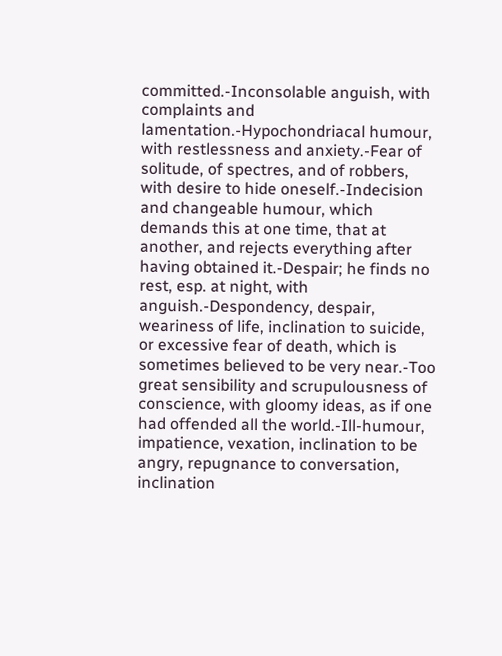committed.-Inconsolable anguish, with complaints and lamentation.-Hypochondriacal humour, with restlessness and anxiety.-Fear of solitude, of spectres, and of robbers, with desire to hide oneself.-Indecision and changeable humour, which demands this at one time, that at another, and rejects everything after having obtained it.-Despair; he finds no rest, esp. at night, with anguish.-Despondency, despair, weariness of life, inclination to suicide, or excessive fear of death, which is sometimes believed to be very near.-Too great sensibility and scrupulousness of conscience, with gloomy ideas, as if one had offended all the world.-Ill-humour, impatience, vexation, inclination to be angry, repugnance to conversation, inclination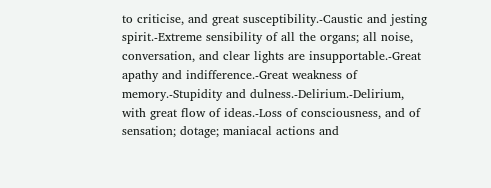to criticise, and great susceptibility.-Caustic and jesting spirit.-Extreme sensibility of all the organs; all noise, conversation, and clear lights are insupportable.-Great apathy and indifference.-Great weakness of memory.-Stupidity and dulness.-Delirium.-Delirium, with great flow of ideas.-Loss of consciousness, and of sensation; dotage; maniacal actions and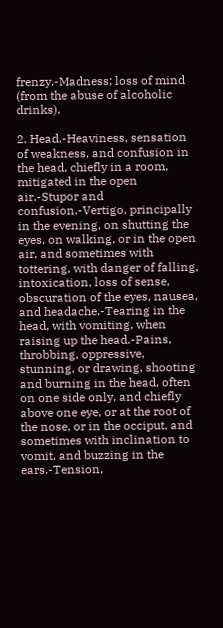frenzy.-Madness; loss of mind (from the abuse of alcoholic drinks).

2. Head.-Heaviness, sensation of weakness, and confusion in the head, chiefly in a room, mitigated in the open air.-Stupor and confusion.-Vertigo, principally in the evening, on shutting the eyes, on walking, or in the open air, and sometimes with tottering, with danger of falling, intoxication, loss of sense, obscuration of the eyes, nausea, and headache.-Tearing in the head, with vomiting, when raising up the head.-Pains, throbbing, oppressive, stunning, or drawing, shooting and burning in the head, often on one side only, and chiefly above one eye, or at the root of the nose, or in the occiput, and sometimes with inclination to vomit, and buzzing in the ears.-Tension,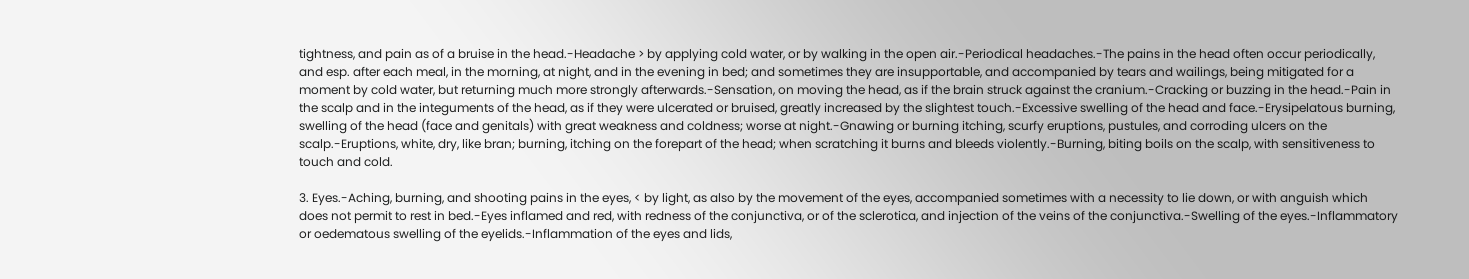tightness, and pain as of a bruise in the head.-Headache > by applying cold water, or by walking in the open air.-Periodical headaches.-The pains in the head often occur periodically, and esp. after each meal, in the morning, at night, and in the evening in bed; and sometimes they are insupportable, and accompanied by tears and wailings, being mitigated for a moment by cold water, but returning much more strongly afterwards.-Sensation, on moving the head, as if the brain struck against the cranium.-Cracking or buzzing in the head.-Pain in the scalp and in the integuments of the head, as if they were ulcerated or bruised, greatly increased by the slightest touch.-Excessive swelling of the head and face.-Erysipelatous burning, swelling of the head (face and genitals) with great weakness and coldness; worse at night.-Gnawing or burning itching, scurfy eruptions, pustules, and corroding ulcers on the scalp.-Eruptions, white, dry, like bran; burning, itching on the forepart of the head; when scratching it burns and bleeds violently.-Burning, biting boils on the scalp, with sensitiveness to touch and cold.

3. Eyes.-Aching, burning, and shooting pains in the eyes, < by light, as also by the movement of the eyes, accompanied sometimes with a necessity to lie down, or with anguish which does not permit to rest in bed.-Eyes inflamed and red, with redness of the conjunctiva, or of the sclerotica, and injection of the veins of the conjunctiva.-Swelling of the eyes.-Inflammatory or oedematous swelling of the eyelids.-Inflammation of the eyes and lids,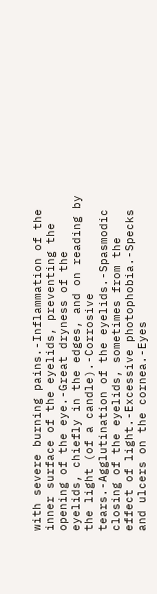with severe burning pains.-Inflammation of the inner surface of the eyelids, preventing the opening of the eye.-Great dryness of the eyelids, chiefly in the edges, and on reading by the light (of a candle).-Corrosive tears.-Agglutination of the eyelids.-Spasmodic closing of the eyelids, sometimes from the effect of light.-Excessive photophobia.-Specks and ulcers on the cornea.-Eyes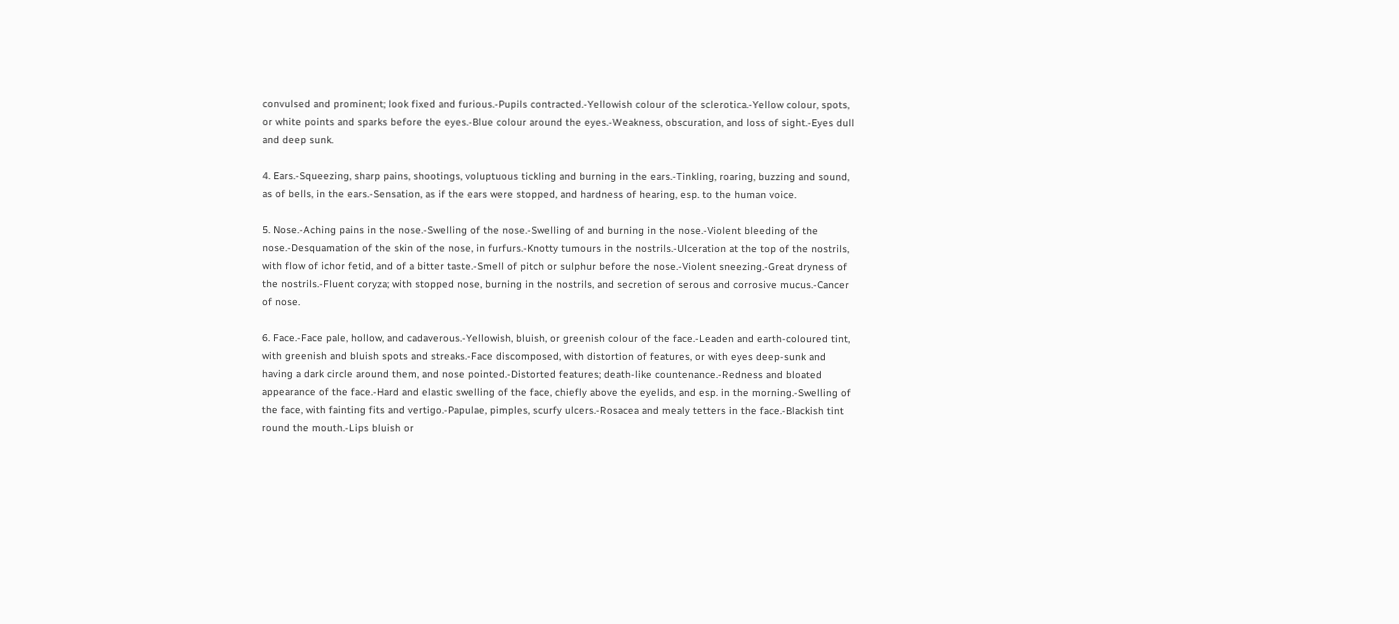convulsed and prominent; look fixed and furious.-Pupils contracted.-Yellowish colour of the sclerotica.-Yellow colour, spots, or white points and sparks before the eyes.-Blue colour around the eyes.-Weakness, obscuration, and loss of sight.-Eyes dull and deep sunk.

4. Ears.-Squeezing, sharp pains, shootings, voluptuous tickling and burning in the ears.-Tinkling, roaring, buzzing and sound, as of bells, in the ears.-Sensation, as if the ears were stopped, and hardness of hearing, esp. to the human voice.

5. Nose.-Aching pains in the nose.-Swelling of the nose.-Swelling of and burning in the nose.-Violent bleeding of the nose.-Desquamation of the skin of the nose, in furfurs.-Knotty tumours in the nostrils.-Ulceration at the top of the nostrils, with flow of ichor fetid, and of a bitter taste.-Smell of pitch or sulphur before the nose.-Violent sneezing.-Great dryness of the nostrils.-Fluent coryza; with stopped nose, burning in the nostrils, and secretion of serous and corrosive mucus.-Cancer of nose.

6. Face.-Face pale, hollow, and cadaverous.-Yellowish, bluish, or greenish colour of the face.-Leaden and earth-coloured tint, with greenish and bluish spots and streaks.-Face discomposed, with distortion of features, or with eyes deep-sunk and having a dark circle around them, and nose pointed.-Distorted features; death-like countenance.-Redness and bloated appearance of the face.-Hard and elastic swelling of the face, chiefly above the eyelids, and esp. in the morning.-Swelling of the face, with fainting fits and vertigo.-Papulae, pimples, scurfy ulcers.-Rosacea and mealy tetters in the face.-Blackish tint round the mouth.-Lips bluish or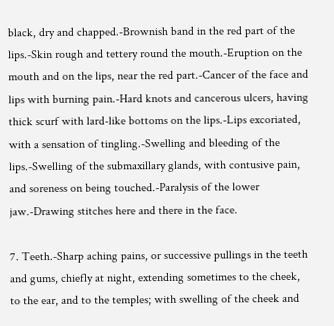black, dry and chapped.-Brownish band in the red part of the lips.-Skin rough and tettery round the mouth.-Eruption on the mouth and on the lips, near the red part.-Cancer of the face and lips with burning pain.-Hard knots and cancerous ulcers, having thick scurf with lard-like bottoms on the lips.-Lips excoriated, with a sensation of tingling.-Swelling and bleeding of the lips.-Swelling of the submaxillary glands, with contusive pain, and soreness on being touched.-Paralysis of the lower jaw.-Drawing stitches here and there in the face.

7. Teeth.-Sharp aching pains, or successive pullings in the teeth and gums, chiefly at night, extending sometimes to the cheek, to the ear, and to the temples; with swelling of the cheek and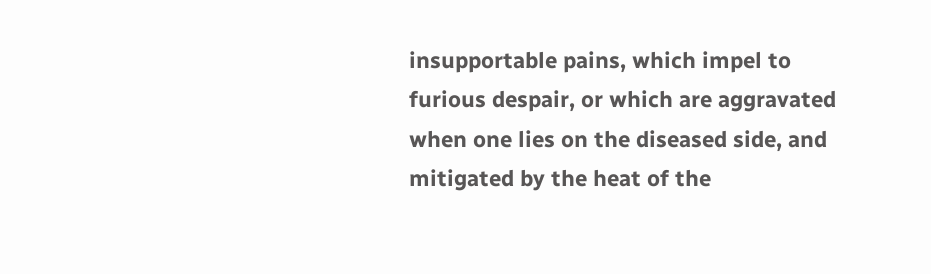insupportable pains, which impel to furious despair, or which are aggravated when one lies on the diseased side, and mitigated by the heat of the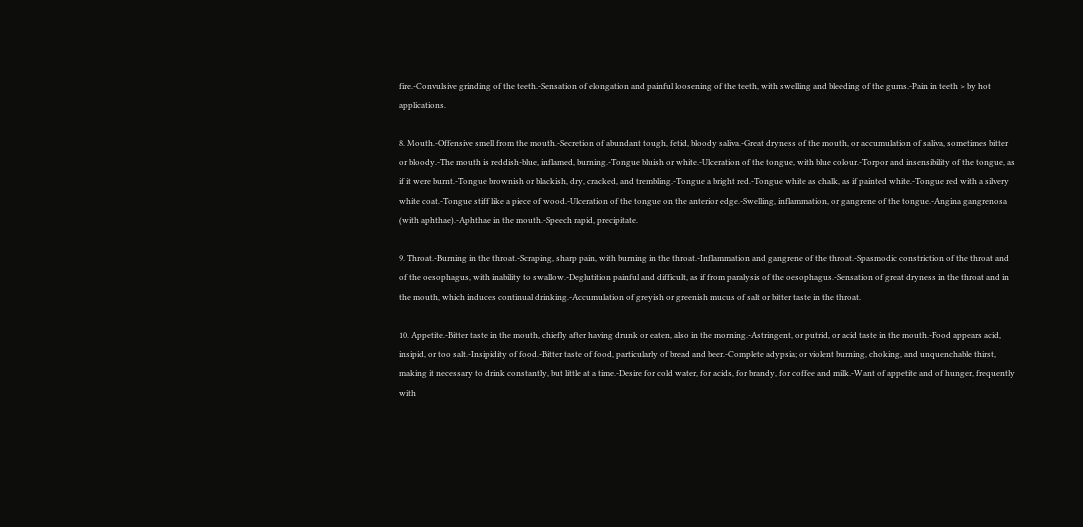fire.-Convulsive grinding of the teeth.-Sensation of elongation and painful loosening of the teeth, with swelling and bleeding of the gums.-Pain in teeth > by hot applications.

8. Mouth.-Offensive smell from the mouth.-Secretion of abundant tough, fetid, bloody saliva.-Great dryness of the mouth, or accumulation of saliva, sometimes bitter or bloody.-The mouth is reddish-blue, inflamed, burning.-Tongue bluish or white.-Ulceration of the tongue, with blue colour.-Torpor and insensibility of the tongue, as if it were burnt.-Tongue brownish or blackish, dry, cracked, and trembling.-Tongue a bright red.-Tongue white as chalk, as if painted white.-Tongue red with a silvery white coat.-Tongue stiff like a piece of wood.-Ulceration of the tongue on the anterior edge.-Swelling, inflammation, or gangrene of the tongue.-Angina gangrenosa (with aphthae).-Aphthae in the mouth.-Speech rapid, precipitate.

9. Throat.-Burning in the throat.-Scraping, sharp pain, with burning in the throat.-Inflammation and gangrene of the throat.-Spasmodic constriction of the throat and of the oesophagus, with inability to swallow.-Deglutition painful and difficult, as if from paralysis of the oesophagus.-Sensation of great dryness in the throat and in the mouth, which induces continual drinking.-Accumulation of greyish or greenish mucus of salt or bitter taste in the throat.

10. Appetite.-Bitter taste in the mouth, chiefly after having drunk or eaten, also in the morning.-Astringent, or putrid, or acid taste in the mouth.-Food appears acid, insipid, or too salt.-Insipidity of food.-Bitter taste of food, particularly of bread and beer.-Complete adypsia; or violent burning, choking, and unquenchable thirst, making it necessary to drink constantly, but little at a time.-Desire for cold water, for acids, for brandy, for coffee and milk.-Want of appetite and of hunger, frequently with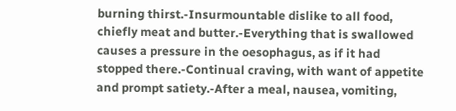burning thirst.-Insurmountable dislike to all food, chiefly meat and butter.-Everything that is swallowed causes a pressure in the oesophagus, as if it had stopped there.-Continual craving, with want of appetite and prompt satiety.-After a meal, nausea, vomiting,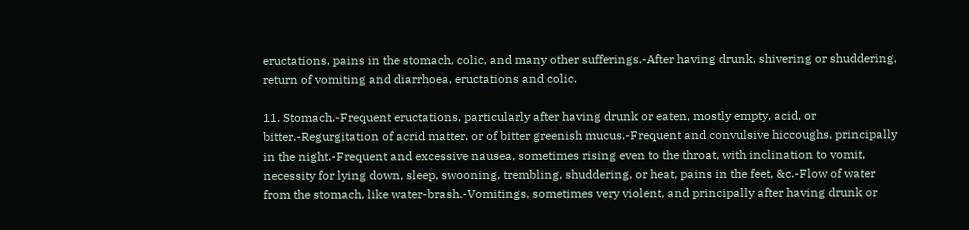eructations, pains in the stomach, colic, and many other sufferings.-After having drunk, shivering or shuddering, return of vomiting and diarrhoea, eructations and colic.

11. Stomach.-Frequent eructations, particularly after having drunk or eaten, mostly empty, acid, or bitter.-Regurgitation of acrid matter, or of bitter greenish mucus.-Frequent and convulsive hiccoughs, principally in the night.-Frequent and excessive nausea, sometimes rising even to the throat, with inclination to vomit, necessity for lying down, sleep, swooning, trembling, shuddering, or heat, pains in the feet, &c.-Flow of water from the stomach, like water-brash.-Vomitings, sometimes very violent, and principally after having drunk or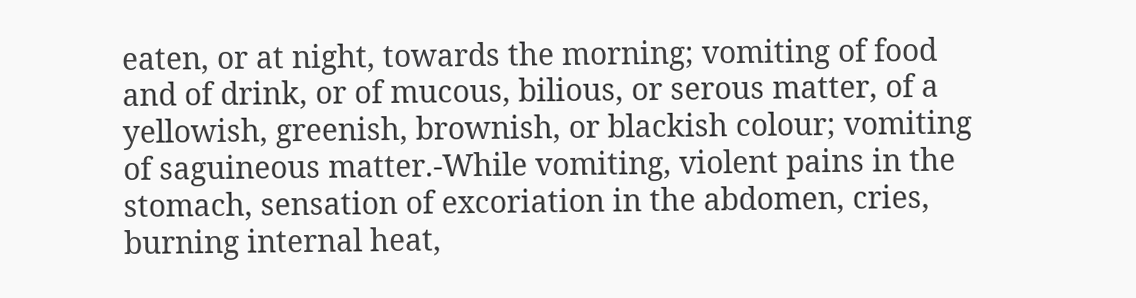eaten, or at night, towards the morning; vomiting of food and of drink, or of mucous, bilious, or serous matter, of a yellowish, greenish, brownish, or blackish colour; vomiting of saguineous matter.-While vomiting, violent pains in the stomach, sensation of excoriation in the abdomen, cries, burning internal heat,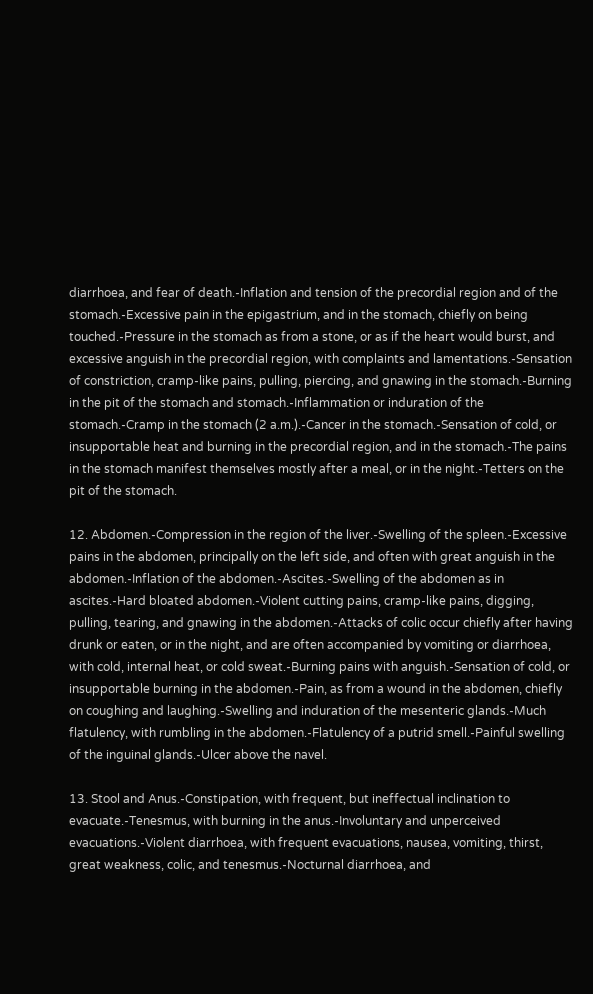diarrhoea, and fear of death.-Inflation and tension of the precordial region and of the stomach.-Excessive pain in the epigastrium, and in the stomach, chiefly on being touched.-Pressure in the stomach as from a stone, or as if the heart would burst, and excessive anguish in the precordial region, with complaints and lamentations.-Sensation of constriction, cramp-like pains, pulling, piercing, and gnawing in the stomach.-Burning in the pit of the stomach and stomach.-Inflammation or induration of the stomach.-Cramp in the stomach (2 a.m.).-Cancer in the stomach.-Sensation of cold, or insupportable heat and burning in the precordial region, and in the stomach.-The pains in the stomach manifest themselves mostly after a meal, or in the night.-Tetters on the pit of the stomach.

12. Abdomen.-Compression in the region of the liver.-Swelling of the spleen.-Excessive pains in the abdomen, principally on the left side, and often with great anguish in the abdomen.-Inflation of the abdomen.-Ascites.-Swelling of the abdomen as in ascites.-Hard bloated abdomen.-Violent cutting pains, cramp-like pains, digging, pulling, tearing, and gnawing in the abdomen.-Attacks of colic occur chiefly after having drunk or eaten, or in the night, and are often accompanied by vomiting or diarrhoea, with cold, internal heat, or cold sweat.-Burning pains with anguish.-Sensation of cold, or insupportable burning in the abdomen.-Pain, as from a wound in the abdomen, chiefly on coughing and laughing.-Swelling and induration of the mesenteric glands.-Much flatulency, with rumbling in the abdomen.-Flatulency of a putrid smell.-Painful swelling of the inguinal glands.-Ulcer above the navel.

13. Stool and Anus.-Constipation, with frequent, but ineffectual inclination to evacuate.-Tenesmus, with burning in the anus.-Involuntary and unperceived evacuations.-Violent diarrhoea, with frequent evacuations, nausea, vomiting, thirst, great weakness, colic, and tenesmus.-Nocturnal diarrhoea, and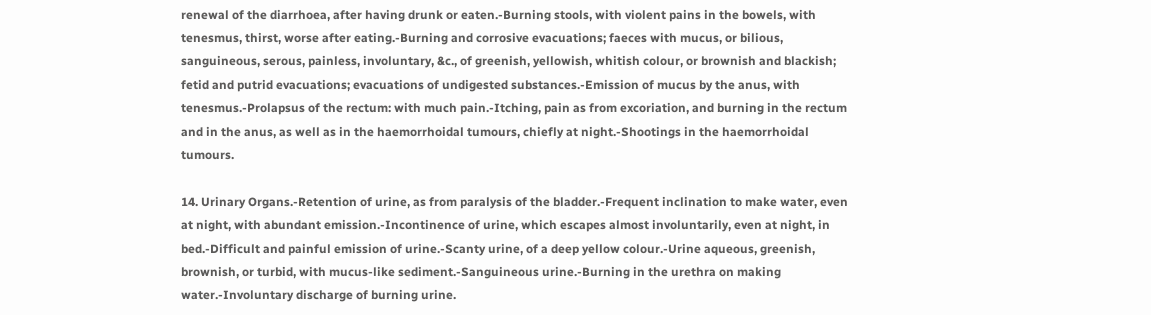renewal of the diarrhoea, after having drunk or eaten.-Burning stools, with violent pains in the bowels, with tenesmus, thirst, worse after eating.-Burning and corrosive evacuations; faeces with mucus, or bilious, sanguineous, serous, painless, involuntary, &c., of greenish, yellowish, whitish colour, or brownish and blackish; fetid and putrid evacuations; evacuations of undigested substances.-Emission of mucus by the anus, with tenesmus.-Prolapsus of the rectum: with much pain.-Itching, pain as from excoriation, and burning in the rectum and in the anus, as well as in the haemorrhoidal tumours, chiefly at night.-Shootings in the haemorrhoidal tumours.

14. Urinary Organs.-Retention of urine, as from paralysis of the bladder.-Frequent inclination to make water, even at night, with abundant emission.-Incontinence of urine, which escapes almost involuntarily, even at night, in bed.-Difficult and painful emission of urine.-Scanty urine, of a deep yellow colour.-Urine aqueous, greenish, brownish, or turbid, with mucus-like sediment.-Sanguineous urine.-Burning in the urethra on making water.-Involuntary discharge of burning urine.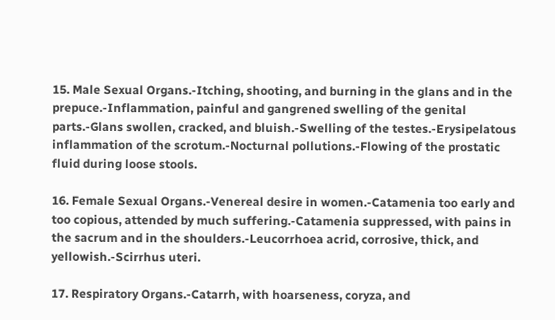15. Male Sexual Organs.-Itching, shooting, and burning in the glans and in the prepuce.-Inflammation, painful and gangrened swelling of the genital parts.-Glans swollen, cracked, and bluish.-Swelling of the testes.-Erysipelatous inflammation of the scrotum.-Nocturnal pollutions.-Flowing of the prostatic fluid during loose stools.

16. Female Sexual Organs.-Venereal desire in women.-Catamenia too early and too copious, attended by much suffering.-Catamenia suppressed, with pains in the sacrum and in the shoulders.-Leucorrhoea acrid, corrosive, thick, and yellowish.-Scirrhus uteri.

17. Respiratory Organs.-Catarrh, with hoarseness, coryza, and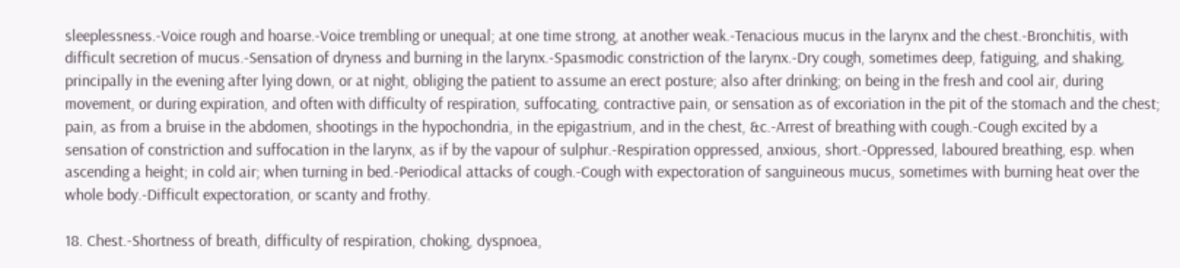sleeplessness.-Voice rough and hoarse.-Voice trembling or unequal; at one time strong, at another weak.-Tenacious mucus in the larynx and the chest.-Bronchitis, with difficult secretion of mucus.-Sensation of dryness and burning in the larynx.-Spasmodic constriction of the larynx.-Dry cough, sometimes deep, fatiguing, and shaking, principally in the evening after lying down, or at night, obliging the patient to assume an erect posture; also after drinking; on being in the fresh and cool air, during movement, or during expiration, and often with difficulty of respiration, suffocating, contractive pain, or sensation as of excoriation in the pit of the stomach and the chest; pain, as from a bruise in the abdomen, shootings in the hypochondria, in the epigastrium, and in the chest, &c.-Arrest of breathing with cough.-Cough excited by a sensation of constriction and suffocation in the larynx, as if by the vapour of sulphur.-Respiration oppressed, anxious, short.-Oppressed, laboured breathing, esp. when ascending a height; in cold air; when turning in bed.-Periodical attacks of cough.-Cough with expectoration of sanguineous mucus, sometimes with burning heat over the whole body.-Difficult expectoration, or scanty and frothy.

18. Chest.-Shortness of breath, difficulty of respiration, choking, dyspnoea,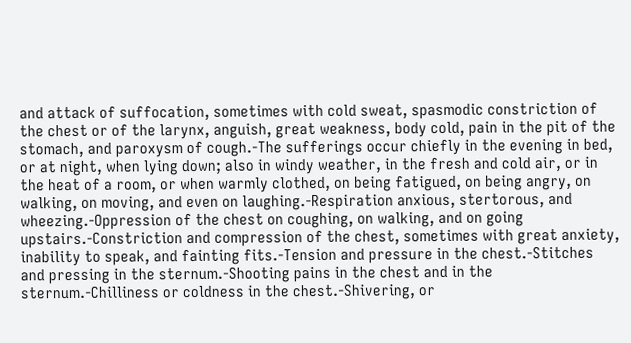and attack of suffocation, sometimes with cold sweat, spasmodic constriction of the chest or of the larynx, anguish, great weakness, body cold, pain in the pit of the stomach, and paroxysm of cough.-The sufferings occur chiefly in the evening in bed, or at night, when lying down; also in windy weather, in the fresh and cold air, or in the heat of a room, or when warmly clothed, on being fatigued, on being angry, on walking, on moving, and even on laughing.-Respiration anxious, stertorous, and wheezing.-Oppression of the chest on coughing, on walking, and on going upstairs.-Constriction and compression of the chest, sometimes with great anxiety, inability to speak, and fainting fits.-Tension and pressure in the chest.-Stitches and pressing in the sternum.-Shooting pains in the chest and in the sternum.-Chilliness or coldness in the chest.-Shivering, or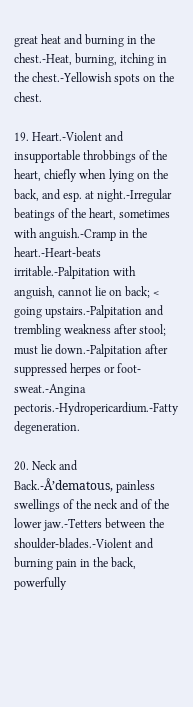great heat and burning in the chest.-Heat, burning, itching in the chest.-Yellowish spots on the chest.

19. Heart.-Violent and insupportable throbbings of the heart, chiefly when lying on the back, and esp. at night.-Irregular beatings of the heart, sometimes with anguish.-Cramp in the heart.-Heart-beats irritable.-Palpitation with anguish, cannot lie on back; < going upstairs.-Palpitation and trembling weakness after stool; must lie down.-Palpitation after suppressed herpes or foot-sweat.-Angina pectoris.-Hydropericardium.-Fatty degeneration.

20. Neck and Back.-Å’dematous, painless swellings of the neck and of the lower jaw.-Tetters between the shoulder-blades.-Violent and burning pain in the back, powerfully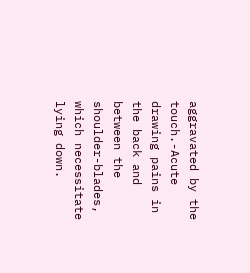aggravated by the touch.-Acute drawing pains in the back and between the shoulder-blades, which necessitate lying down.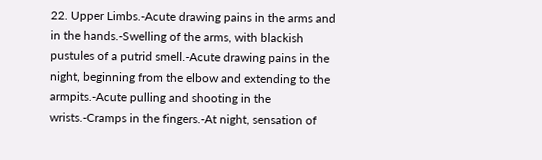22. Upper Limbs.-Acute drawing pains in the arms and in the hands.-Swelling of the arms, with blackish pustules of a putrid smell.-Acute drawing pains in the night, beginning from the elbow and extending to the armpits.-Acute pulling and shooting in the wrists.-Cramps in the fingers.-At night, sensation of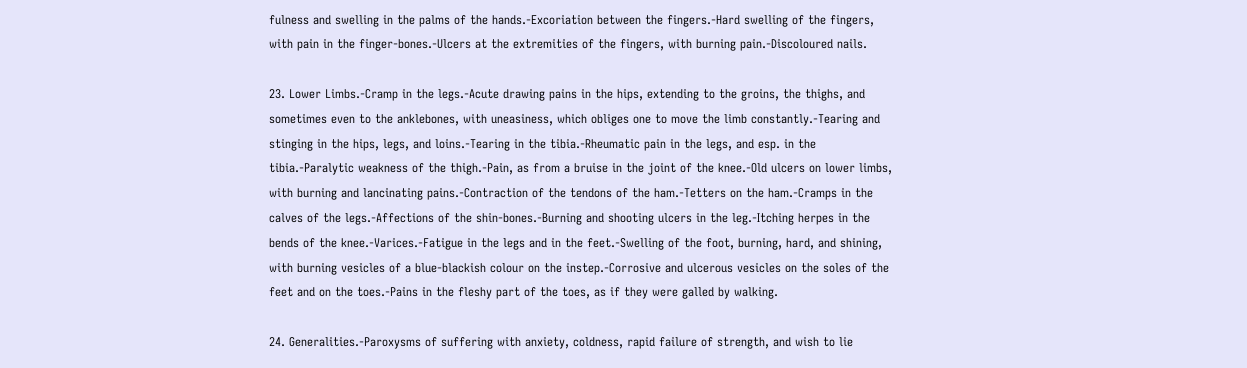fulness and swelling in the palms of the hands.-Excoriation between the fingers.-Hard swelling of the fingers, with pain in the finger-bones.-Ulcers at the extremities of the fingers, with burning pain.-Discoloured nails.

23. Lower Limbs.-Cramp in the legs.-Acute drawing pains in the hips, extending to the groins, the thighs, and sometimes even to the anklebones, with uneasiness, which obliges one to move the limb constantly.-Tearing and stinging in the hips, legs, and loins.-Tearing in the tibia.-Rheumatic pain in the legs, and esp. in the tibia.-Paralytic weakness of the thigh.-Pain, as from a bruise in the joint of the knee.-Old ulcers on lower limbs, with burning and lancinating pains.-Contraction of the tendons of the ham.-Tetters on the ham.-Cramps in the calves of the legs.-Affections of the shin-bones.-Burning and shooting ulcers in the leg.-Itching herpes in the bends of the knee.-Varices.-Fatigue in the legs and in the feet.-Swelling of the foot, burning, hard, and shining, with burning vesicles of a blue-blackish colour on the instep.-Corrosive and ulcerous vesicles on the soles of the feet and on the toes.-Pains in the fleshy part of the toes, as if they were galled by walking.

24. Generalities.-Paroxysms of suffering with anxiety, coldness, rapid failure of strength, and wish to lie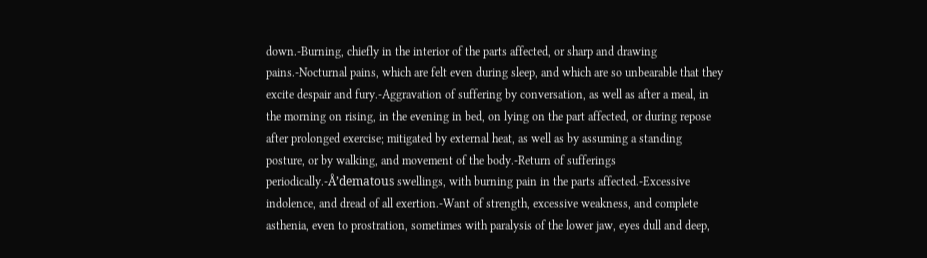down.-Burning, chiefly in the interior of the parts affected, or sharp and drawing pains.-Nocturnal pains, which are felt even during sleep, and which are so unbearable that they excite despair and fury.-Aggravation of suffering by conversation, as well as after a meal, in the morning on rising, in the evening in bed, on lying on the part affected, or during repose after prolonged exercise; mitigated by external heat, as well as by assuming a standing posture, or by walking, and movement of the body.-Return of sufferings periodically.-Å’dematous swellings, with burning pain in the parts affected.-Excessive indolence, and dread of all exertion.-Want of strength, excessive weakness, and complete asthenia, even to prostration, sometimes with paralysis of the lower jaw, eyes dull and deep,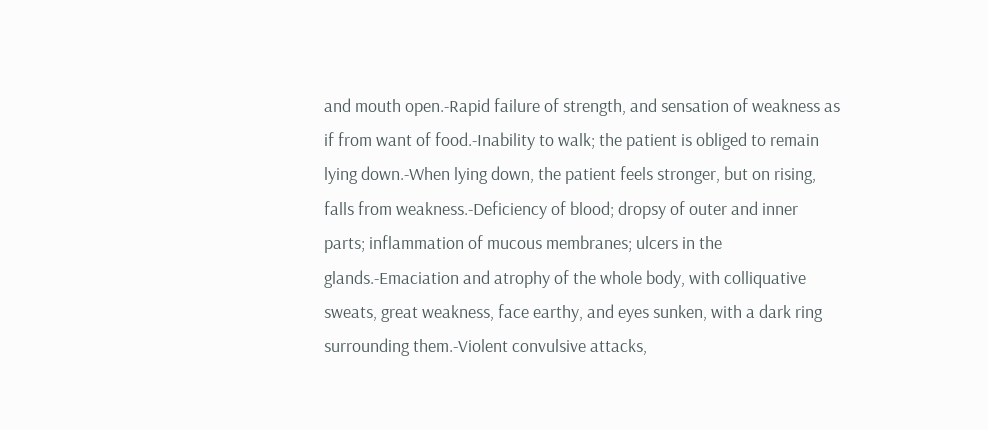and mouth open.-Rapid failure of strength, and sensation of weakness as if from want of food.-Inability to walk; the patient is obliged to remain lying down.-When lying down, the patient feels stronger, but on rising, falls from weakness.-Deficiency of blood; dropsy of outer and inner parts; inflammation of mucous membranes; ulcers in the glands.-Emaciation and atrophy of the whole body, with colliquative sweats, great weakness, face earthy, and eyes sunken, with a dark ring surrounding them.-Violent convulsive attacks,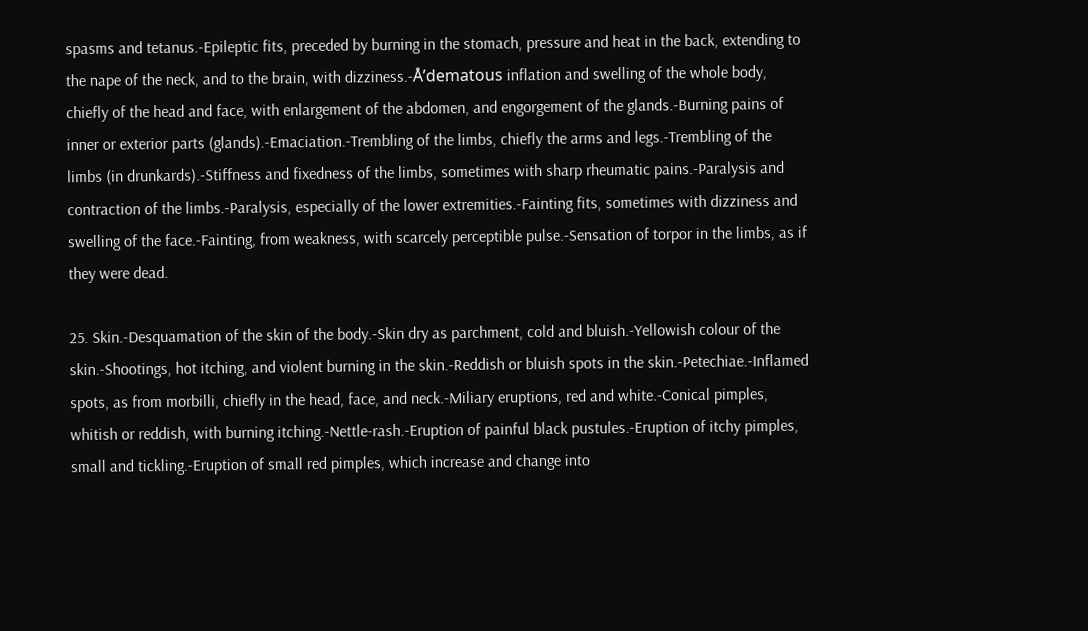spasms and tetanus.-Epileptic fits, preceded by burning in the stomach, pressure and heat in the back, extending to the nape of the neck, and to the brain, with dizziness.-Å’dematous inflation and swelling of the whole body, chiefly of the head and face, with enlargement of the abdomen, and engorgement of the glands.-Burning pains of inner or exterior parts (glands).-Emaciation.-Trembling of the limbs, chiefly the arms and legs.-Trembling of the limbs (in drunkards).-Stiffness and fixedness of the limbs, sometimes with sharp rheumatic pains.-Paralysis and contraction of the limbs.-Paralysis, especially of the lower extremities.-Fainting fits, sometimes with dizziness and swelling of the face.-Fainting, from weakness, with scarcely perceptible pulse.-Sensation of torpor in the limbs, as if they were dead.

25. Skin.-Desquamation of the skin of the body.-Skin dry as parchment, cold and bluish.-Yellowish colour of the skin.-Shootings, hot itching, and violent burning in the skin.-Reddish or bluish spots in the skin.-Petechiae.-Inflamed spots, as from morbilli, chiefly in the head, face, and neck.-Miliary eruptions, red and white.-Conical pimples, whitish or reddish, with burning itching.-Nettle-rash.-Eruption of painful black pustules.-Eruption of itchy pimples, small and tickling.-Eruption of small red pimples, which increase and change into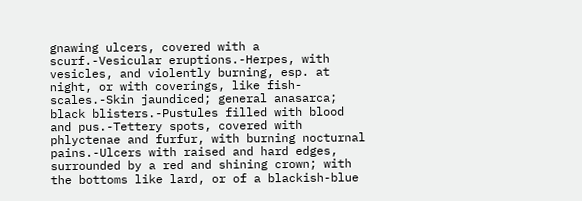gnawing ulcers, covered with a scurf.-Vesicular eruptions.-Herpes, with vesicles, and violently burning, esp. at night, or with coverings, like fish-scales.-Skin jaundiced; general anasarca; black blisters.-Pustules filled with blood and pus.-Tettery spots, covered with phlyctenae and furfur, with burning nocturnal pains.-Ulcers with raised and hard edges, surrounded by a red and shining crown; with the bottoms like lard, or of a blackish-blue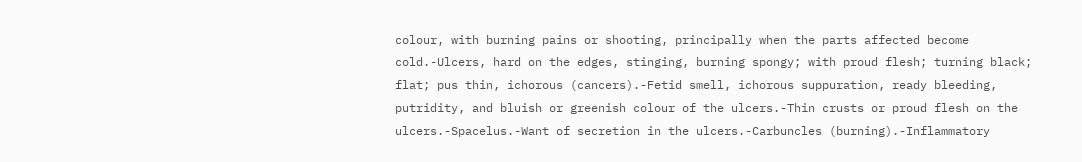colour, with burning pains or shooting, principally when the parts affected become cold.-Ulcers, hard on the edges, stinging, burning spongy; with proud flesh; turning black; flat; pus thin, ichorous (cancers).-Fetid smell, ichorous suppuration, ready bleeding, putridity, and bluish or greenish colour of the ulcers.-Thin crusts or proud flesh on the ulcers.-Spacelus.-Want of secretion in the ulcers.-Carbuncles (burning).-Inflammatory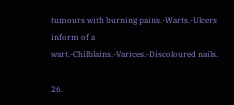tumours with burning pains.-Warts.-Ulcers inform of a wart.-Chilblains.-Varices.-Discoloured nails.

26.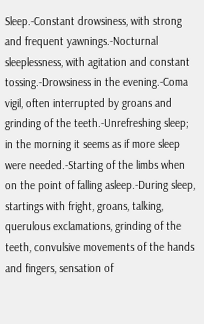Sleep.-Constant drowsiness, with strong and frequent yawnings.-Nocturnal sleeplessness, with agitation and constant tossing.-Drowsiness in the evening.-Coma vigil, often interrupted by groans and grinding of the teeth.-Unrefreshing sleep; in the morning it seems as if more sleep were needed.-Starting of the limbs when on the point of falling asleep.-During sleep, startings with fright, groans, talking, querulous exclamations, grinding of the teeth, convulsive movements of the hands and fingers, sensation of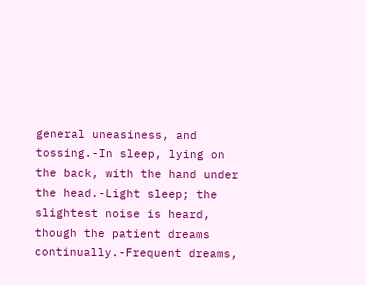general uneasiness, and tossing.-In sleep, lying on the back, with the hand under the head.-Light sleep; the slightest noise is heard, though the patient dreams continually.-Frequent dreams,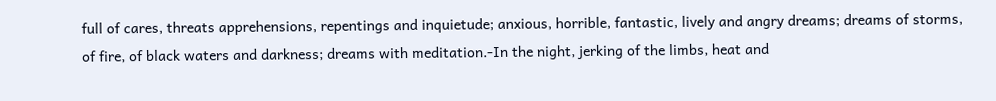full of cares, threats apprehensions, repentings and inquietude; anxious, horrible, fantastic, lively and angry dreams; dreams of storms, of fire, of black waters and darkness; dreams with meditation.-In the night, jerking of the limbs, heat and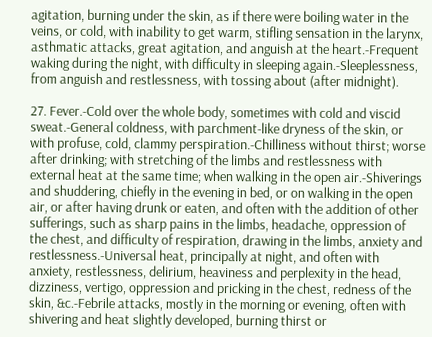agitation, burning under the skin, as if there were boiling water in the veins, or cold, with inability to get warm, stifling sensation in the larynx, asthmatic attacks, great agitation, and anguish at the heart.-Frequent waking during the night, with difficulty in sleeping again.-Sleeplessness, from anguish and restlessness, with tossing about (after midnight).

27. Fever.-Cold over the whole body, sometimes with cold and viscid sweat.-General coldness, with parchment-like dryness of the skin, or with profuse, cold, clammy perspiration.-Chilliness without thirst; worse after drinking; with stretching of the limbs and restlessness with external heat at the same time; when walking in the open air.-Shiverings and shuddering, chiefly in the evening in bed, or on walking in the open air, or after having drunk or eaten, and often with the addition of other sufferings, such as sharp pains in the limbs, headache, oppression of the chest, and difficulty of respiration, drawing in the limbs, anxiety and restlessness.-Universal heat, principally at night, and often with anxiety, restlessness, delirium, heaviness and perplexity in the head, dizziness, vertigo, oppression and pricking in the chest, redness of the skin, &c.-Febrile attacks, mostly in the morning or evening, often with shivering and heat slightly developed, burning thirst or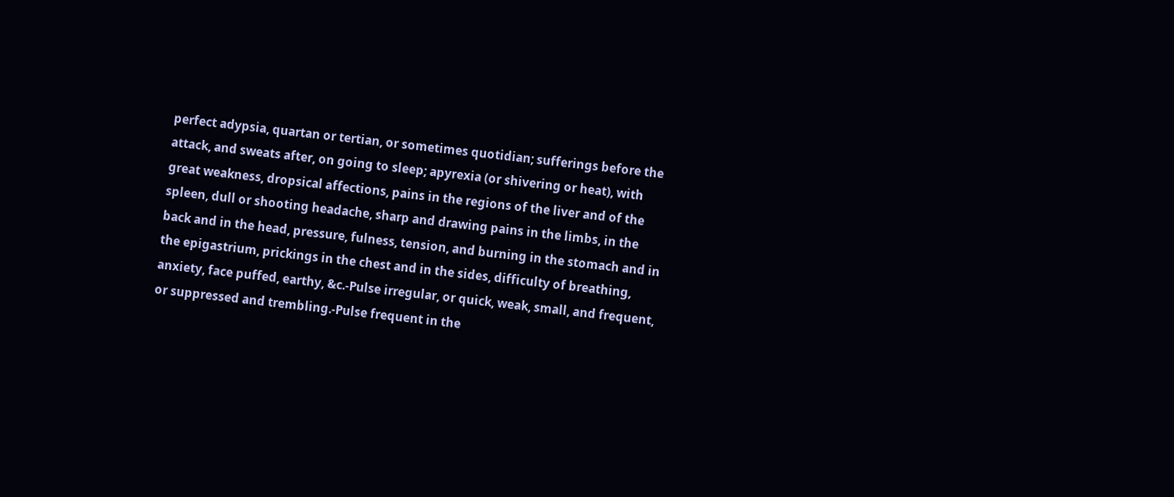perfect adypsia, quartan or tertian, or sometimes quotidian; sufferings before the attack, and sweats after, on going to sleep; apyrexia (or shivering or heat), with great weakness, dropsical affections, pains in the regions of the liver and of the spleen, dull or shooting headache, sharp and drawing pains in the limbs, in the back and in the head, pressure, fulness, tension, and burning in the stomach and in the epigastrium, prickings in the chest and in the sides, difficulty of breathing, anxiety, face puffed, earthy, &c.-Pulse irregular, or quick, weak, small, and frequent, or suppressed and trembling.-Pulse frequent in the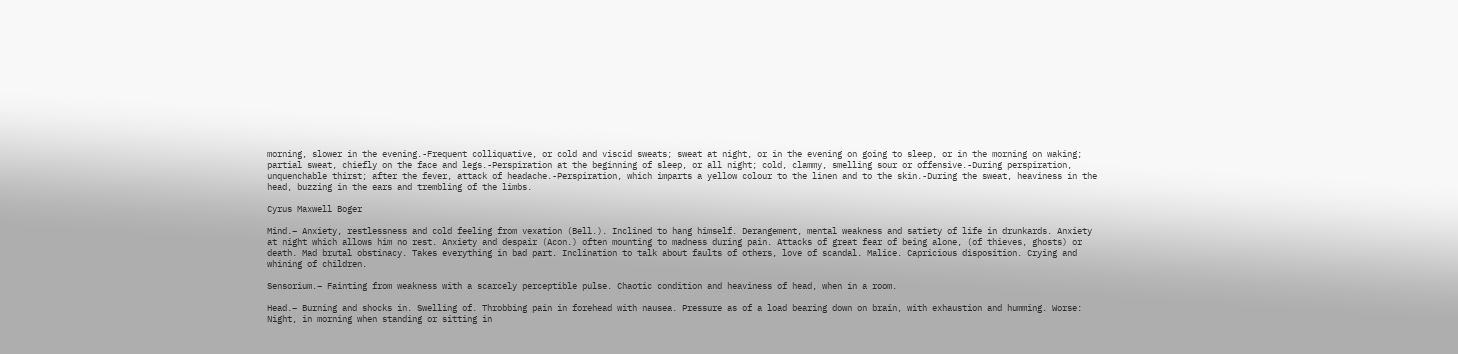morning, slower in the evening.-Frequent colliquative, or cold and viscid sweats; sweat at night, or in the evening on going to sleep, or in the morning on waking; partial sweat, chiefly on the face and legs.-Perspiration at the beginning of sleep, or all night; cold, clammy, smelling sour or offensive.-During perspiration, unquenchable thirst; after the fever, attack of headache.-Perspiration, which imparts a yellow colour to the linen and to the skin.-During the sweat, heaviness in the head, buzzing in the ears and trembling of the limbs.

Cyrus Maxwell Boger

Mind.– Anxiety, restlessness and cold feeling from vexation (Bell.). Inclined to hang himself. Derangement, mental weakness and satiety of life in drunkards. Anxiety at night which allows him no rest. Anxiety and despair (Acon.) often mounting to madness during pain. Attacks of great fear of being alone, (of thieves, ghosts) or death. Mad brutal obstinacy. Takes everything in bad part. Inclination to talk about faults of others, love of scandal. Malice. Capricious disposition. Crying and whining of children.

Sensorium.– Fainting from weakness with a scarcely perceptible pulse. Chaotic condition and heaviness of head, when in a room.

Head.– Burning and shocks in. Swelling of. Throbbing pain in forehead with nausea. Pressure as of a load bearing down on brain, with exhaustion and humming. Worse: Night, in morning when standing or sitting in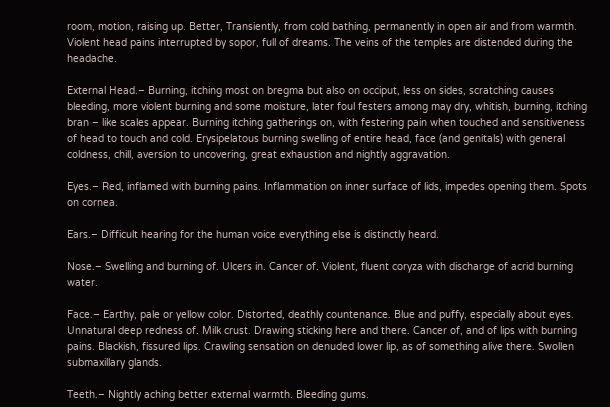room, motion, raising up. Better, Transiently, from cold bathing, permanently in open air and from warmth. Violent head pains interrupted by sopor, full of dreams. The veins of the temples are distended during the headache.

External Head.– Burning, itching most on bregma but also on occiput, less on sides, scratching causes bleeding, more violent burning and some moisture, later foul festers among may dry, whitish, burning, itching bran – like scales appear. Burning itching gatherings on, with festering pain when touched and sensitiveness of head to touch and cold. Erysipelatous burning swelling of entire head, face (and genitals) with general coldness, chill, aversion to uncovering, great exhaustion and nightly aggravation.

Eyes.– Red, inflamed with burning pains. Inflammation on inner surface of lids, impedes opening them. Spots on cornea.

Ears.– Difficult hearing for the human voice everything else is distinctly heard.

Nose.– Swelling and burning of. Ulcers in. Cancer of. Violent, fluent coryza with discharge of acrid burning water.

Face.– Earthy, pale or yellow color. Distorted, deathly countenance. Blue and puffy, especially about eyes. Unnatural deep redness of. Milk crust. Drawing sticking here and there. Cancer of, and of lips with burning pains. Blackish, fissured lips. Crawling sensation on denuded lower lip, as of something alive there. Swollen submaxillary glands.

Teeth.– Nightly aching better external warmth. Bleeding gums.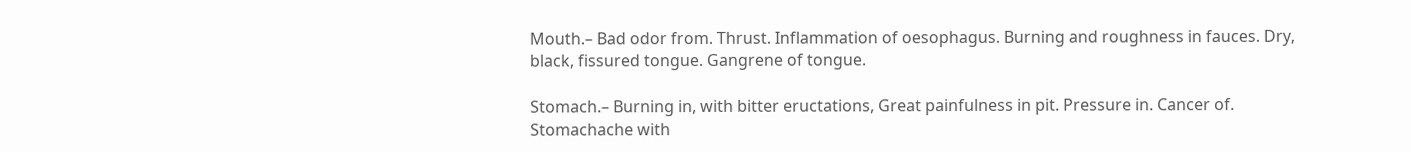Mouth.– Bad odor from. Thrust. Inflammation of oesophagus. Burning and roughness in fauces. Dry, black, fissured tongue. Gangrene of tongue.

Stomach.– Burning in, with bitter eructations, Great painfulness in pit. Pressure in. Cancer of. Stomachache with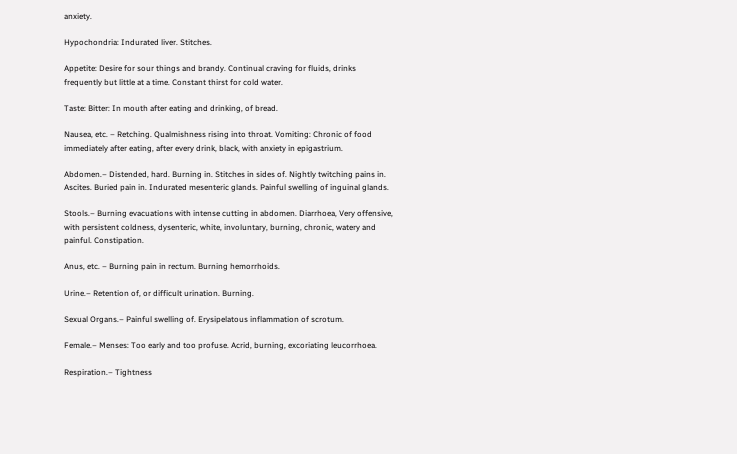anxiety.

Hypochondria: Indurated liver. Stitches.

Appetite: Desire for sour things and brandy. Continual craving for fluids, drinks frequently but little at a time. Constant thirst for cold water.

Taste: Bitter: In mouth after eating and drinking, of bread.

Nausea, etc. – Retching. Qualmishness rising into throat. Vomiting: Chronic of food immediately after eating, after every drink, black, with anxiety in epigastrium.

Abdomen.– Distended, hard. Burning in. Stitches in sides of. Nightly twitching pains in. Ascites. Buried pain in. Indurated mesenteric glands. Painful swelling of inguinal glands.

Stools.– Burning evacuations with intense cutting in abdomen. Diarrhoea, Very offensive, with persistent coldness, dysenteric, white, involuntary, burning, chronic, watery and painful. Constipation.

Anus, etc. – Burning pain in rectum. Burning hemorrhoids.

Urine.– Retention of, or difficult urination. Burning.

Sexual Organs.– Painful swelling of. Erysipelatous inflammation of scrotum.

Female.– Menses: Too early and too profuse. Acrid, burning, excoriating leucorrhoea.

Respiration.– Tightness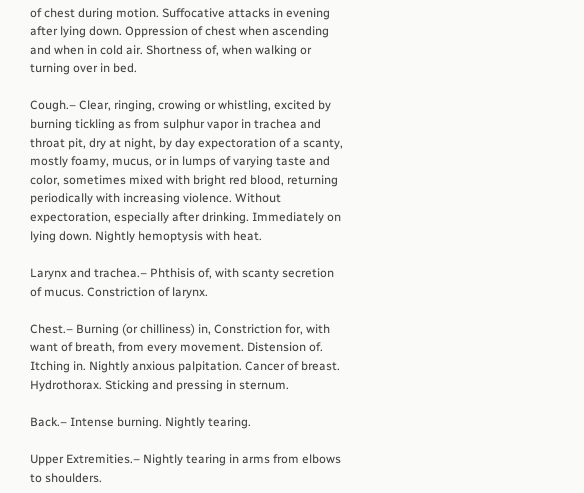of chest during motion. Suffocative attacks in evening after lying down. Oppression of chest when ascending and when in cold air. Shortness of, when walking or turning over in bed.

Cough.– Clear, ringing, crowing or whistling, excited by burning tickling as from sulphur vapor in trachea and throat pit, dry at night, by day expectoration of a scanty, mostly foamy, mucus, or in lumps of varying taste and color, sometimes mixed with bright red blood, returning periodically with increasing violence. Without expectoration, especially after drinking. Immediately on lying down. Nightly hemoptysis with heat.

Larynx and trachea.– Phthisis of, with scanty secretion of mucus. Constriction of larynx.

Chest.– Burning (or chilliness) in, Constriction for, with want of breath, from every movement. Distension of. Itching in. Nightly anxious palpitation. Cancer of breast. Hydrothorax. Sticking and pressing in sternum.

Back.– Intense burning. Nightly tearing.

Upper Extremities.– Nightly tearing in arms from elbows to shoulders.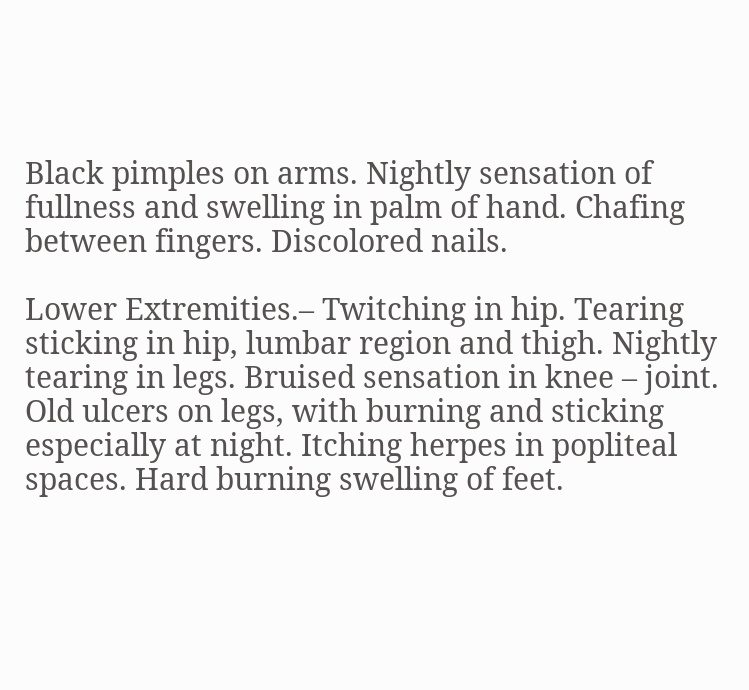Black pimples on arms. Nightly sensation of fullness and swelling in palm of hand. Chafing between fingers. Discolored nails.

Lower Extremities.– Twitching in hip. Tearing sticking in hip, lumbar region and thigh. Nightly tearing in legs. Bruised sensation in knee – joint. Old ulcers on legs, with burning and sticking especially at night. Itching herpes in popliteal spaces. Hard burning swelling of feet.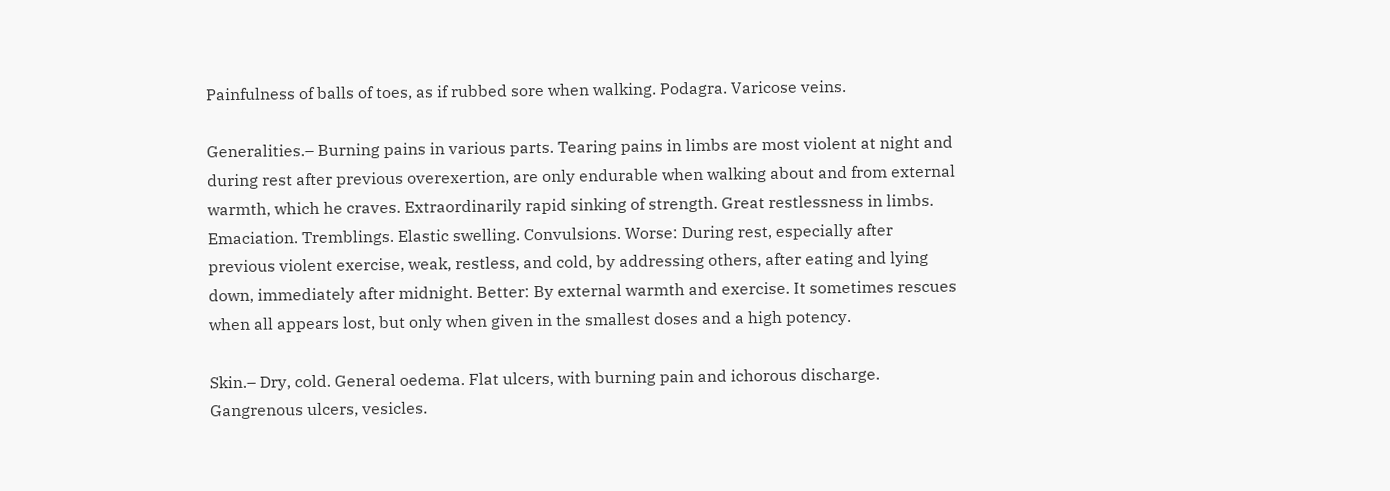Painfulness of balls of toes, as if rubbed sore when walking. Podagra. Varicose veins.

Generalities.– Burning pains in various parts. Tearing pains in limbs are most violent at night and during rest after previous overexertion, are only endurable when walking about and from external warmth, which he craves. Extraordinarily rapid sinking of strength. Great restlessness in limbs. Emaciation. Tremblings. Elastic swelling. Convulsions. Worse: During rest, especially after previous violent exercise, weak, restless, and cold, by addressing others, after eating and lying down, immediately after midnight. Better: By external warmth and exercise. It sometimes rescues when all appears lost, but only when given in the smallest doses and a high potency.

Skin.– Dry, cold. General oedema. Flat ulcers, with burning pain and ichorous discharge. Gangrenous ulcers, vesicles.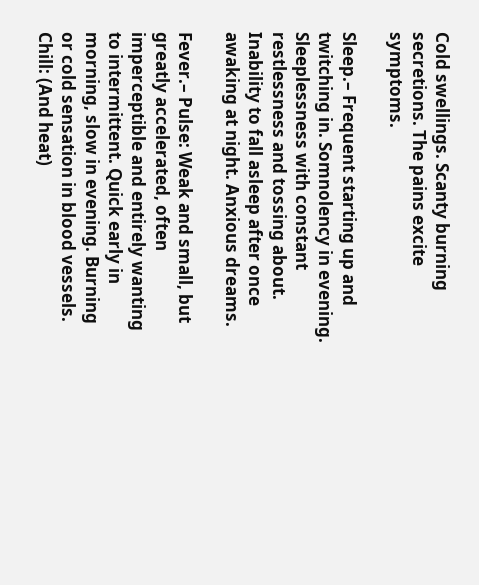Cold swellings. Scanty burning secretions. The pains excite symptoms.

Sleep.– Frequent starting up and twitching in. Somnolency in evening. Sleeplessness with constant restlessness and tossing about. Inability to fall asleep after once awaking at night. Anxious dreams.

Fever.– Pulse: Weak and small, but greatly accelerated, often imperceptible and entirely wanting to intermittent. Quick early in morning, slow in evening. Burning or cold sensation in blood vessels. Chill: (And heat)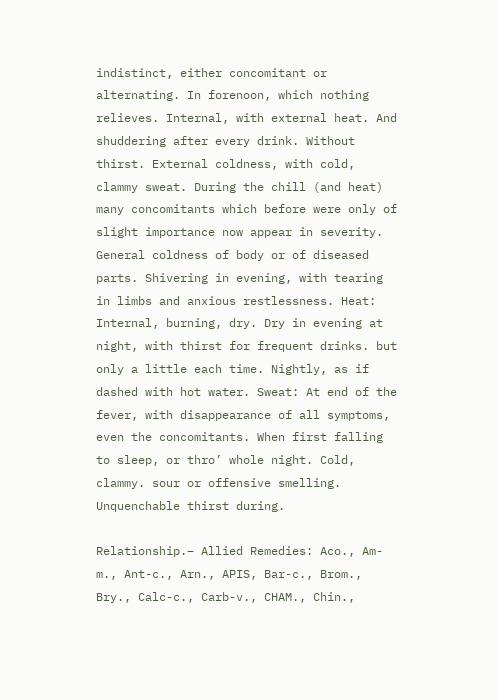indistinct, either concomitant or alternating. In forenoon, which nothing relieves. Internal, with external heat. And shuddering after every drink. Without thirst. External coldness, with cold, clammy sweat. During the chill (and heat) many concomitants which before were only of slight importance now appear in severity. General coldness of body or of diseased parts. Shivering in evening, with tearing in limbs and anxious restlessness. Heat: Internal, burning, dry. Dry in evening at night, with thirst for frequent drinks. but only a little each time. Nightly, as if dashed with hot water. Sweat: At end of the fever, with disappearance of all symptoms, even the concomitants. When first falling to sleep, or thro’ whole night. Cold, clammy. sour or offensive smelling. Unquenchable thirst during.

Relationship.– Allied Remedies: Aco., Am-m., Ant-c., Arn., APIS, Bar-c., Brom., Bry., Calc-c., Carb-v., CHAM., Chin.,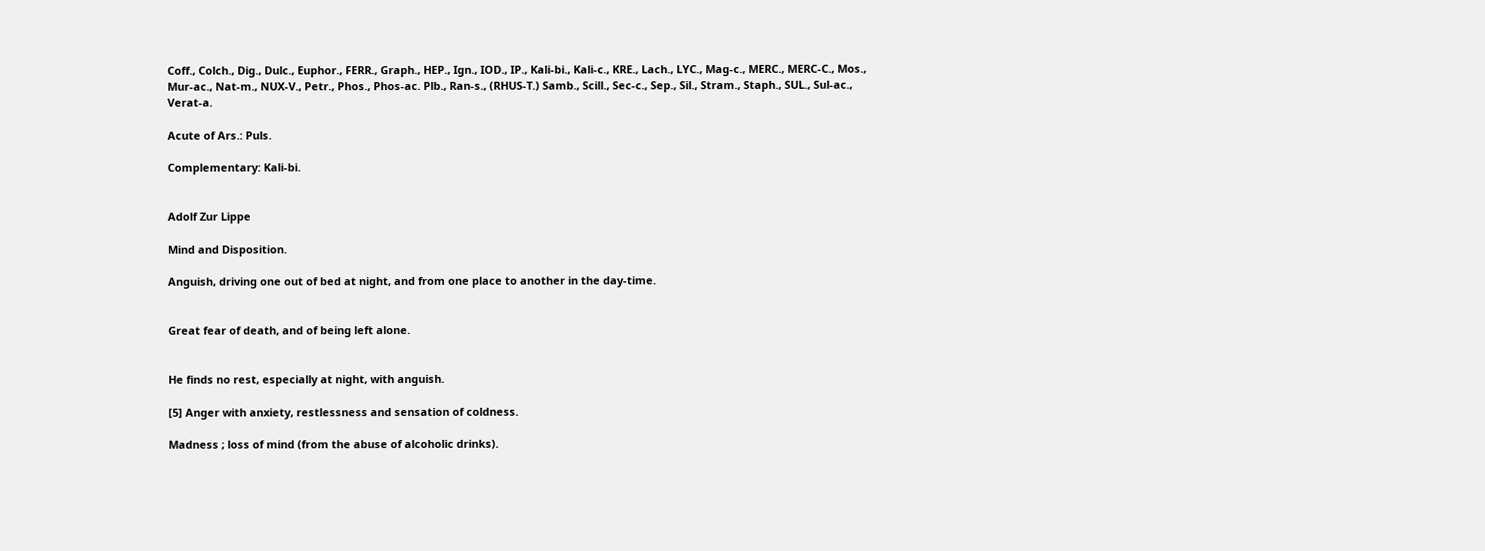Coff., Colch., Dig., Dulc., Euphor., FERR., Graph., HEP., Ign., IOD., IP., Kali-bi., Kali-c., KRE., Lach., LYC., Mag-c., MERC., MERC-C., Mos., Mur-ac., Nat-m., NUX-V., Petr., Phos., Phos-ac. Plb., Ran-s., (RHUS-T.) Samb., Scill., Sec-c., Sep., Sil., Stram., Staph., SUL., Sul-ac., Verat-a.

Acute of Ars.: Puls.

Complementary: Kali-bi.


Adolf Zur Lippe

Mind and Disposition.

Anguish, driving one out of bed at night, and from one place to another in the day-time.


Great fear of death, and of being left alone.


He finds no rest, especially at night, with anguish.

[5] Anger with anxiety, restlessness and sensation of coldness.

Madness ; loss of mind (from the abuse of alcoholic drinks).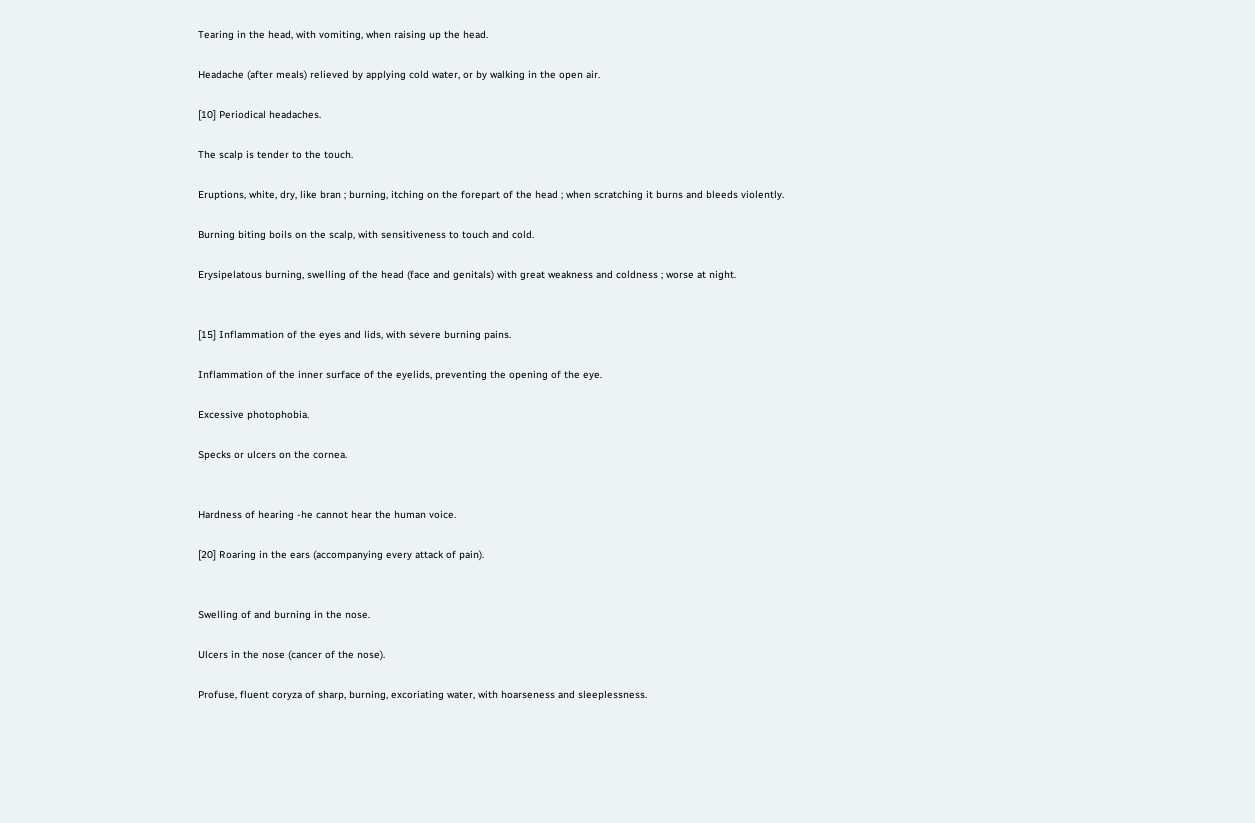Tearing in the head, with vomiting, when raising up the head.

Headache (after meals) relieved by applying cold water, or by walking in the open air.

[10] Periodical headaches.

The scalp is tender to the touch.

Eruptions, white, dry, like bran ; burning, itching on the forepart of the head ; when scratching it burns and bleeds violently.

Burning biting boils on the scalp, with sensitiveness to touch and cold.

Erysipelatous burning, swelling of the head (face and genitals) with great weakness and coldness ; worse at night.


[15] Inflammation of the eyes and lids, with severe burning pains.

Inflammation of the inner surface of the eyelids, preventing the opening of the eye.

Excessive photophobia.

Specks or ulcers on the cornea.


Hardness of hearing -he cannot hear the human voice.

[20] Roaring in the ears (accompanying every attack of pain).


Swelling of and burning in the nose.

Ulcers in the nose (cancer of the nose).

Profuse, fluent coryza of sharp, burning, excoriating water, with hoarseness and sleeplessness.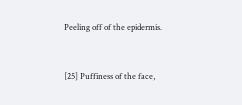Peeling off of the epidermis.


[25] Puffiness of the face,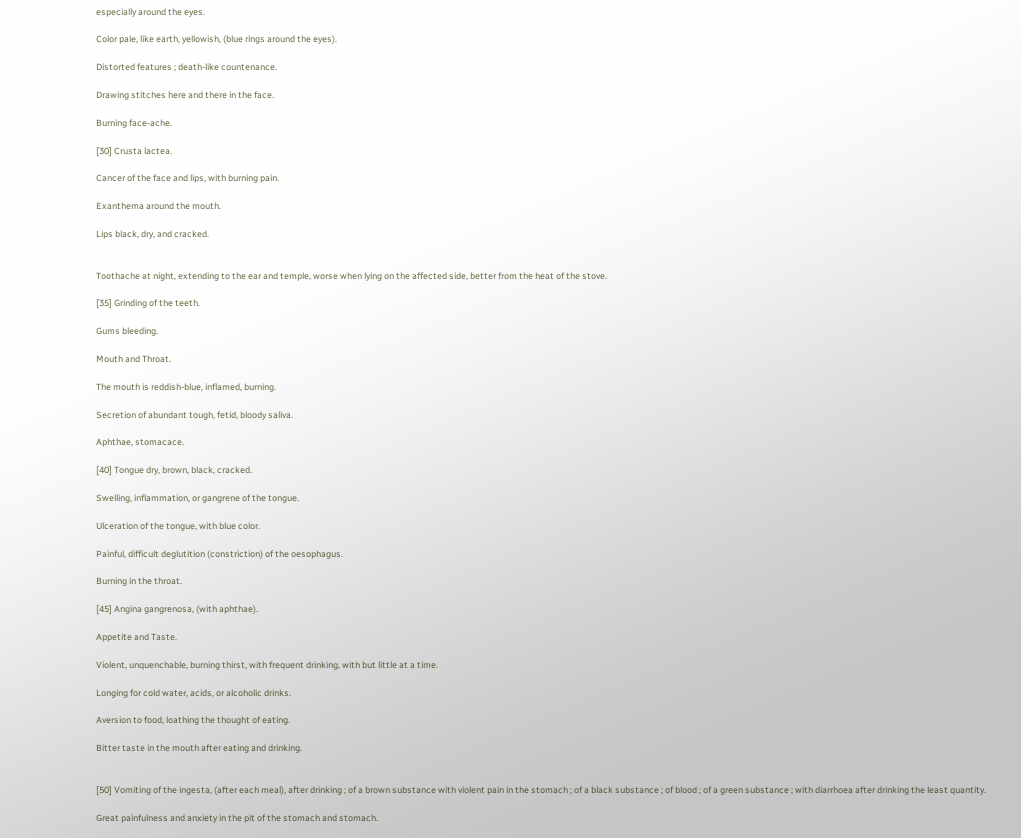especially around the eyes.

Color pale, like earth, yellowish, (blue rings around the eyes).

Distorted features ; death-like countenance.

Drawing stitches here and there in the face.

Burning face-ache.

[30] Crusta lactea.

Cancer of the face and lips, with burning pain.

Exanthema around the mouth.

Lips black, dry, and cracked.


Toothache at night, extending to the ear and temple, worse when lying on the affected side, better from the heat of the stove.

[35] Grinding of the teeth.

Gums bleeding.

Mouth and Throat.

The mouth is reddish-blue, inflamed, burning.

Secretion of abundant tough, fetid, bloody saliva.

Aphthae, stomacace.

[40] Tongue dry, brown, black, cracked.

Swelling, inflammation, or gangrene of the tongue.

Ulceration of the tongue, with blue color.

Painful, difficult deglutition (constriction) of the oesophagus.

Burning in the throat.

[45] Angina gangrenosa, (with aphthae).

Appetite and Taste.

Violent, unquenchable, burning thirst, with frequent drinking, with but little at a time.

Longing for cold water, acids, or alcoholic drinks.

Aversion to food, loathing the thought of eating.

Bitter taste in the mouth after eating and drinking.


[50] Vomiting of the ingesta, (after each meal), after drinking ; of a brown substance with violent pain in the stomach ; of a black substance ; of blood ; of a green substance ; with diarrhoea after drinking the least quantity.

Great painfulness and anxiety in the pit of the stomach and stomach.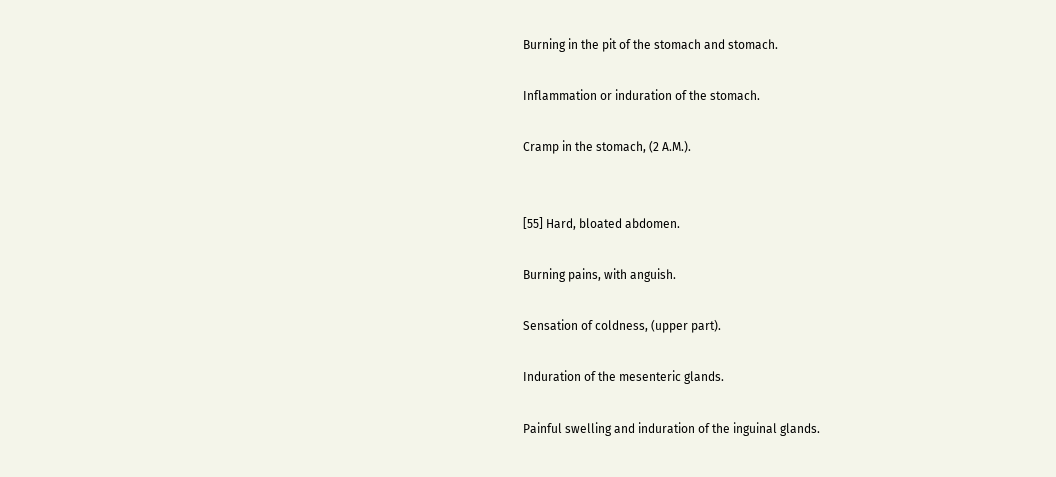Burning in the pit of the stomach and stomach.

Inflammation or induration of the stomach.

Cramp in the stomach, (2 A.M.).


[55] Hard, bloated abdomen.

Burning pains, with anguish.

Sensation of coldness, (upper part).

Induration of the mesenteric glands.

Painful swelling and induration of the inguinal glands.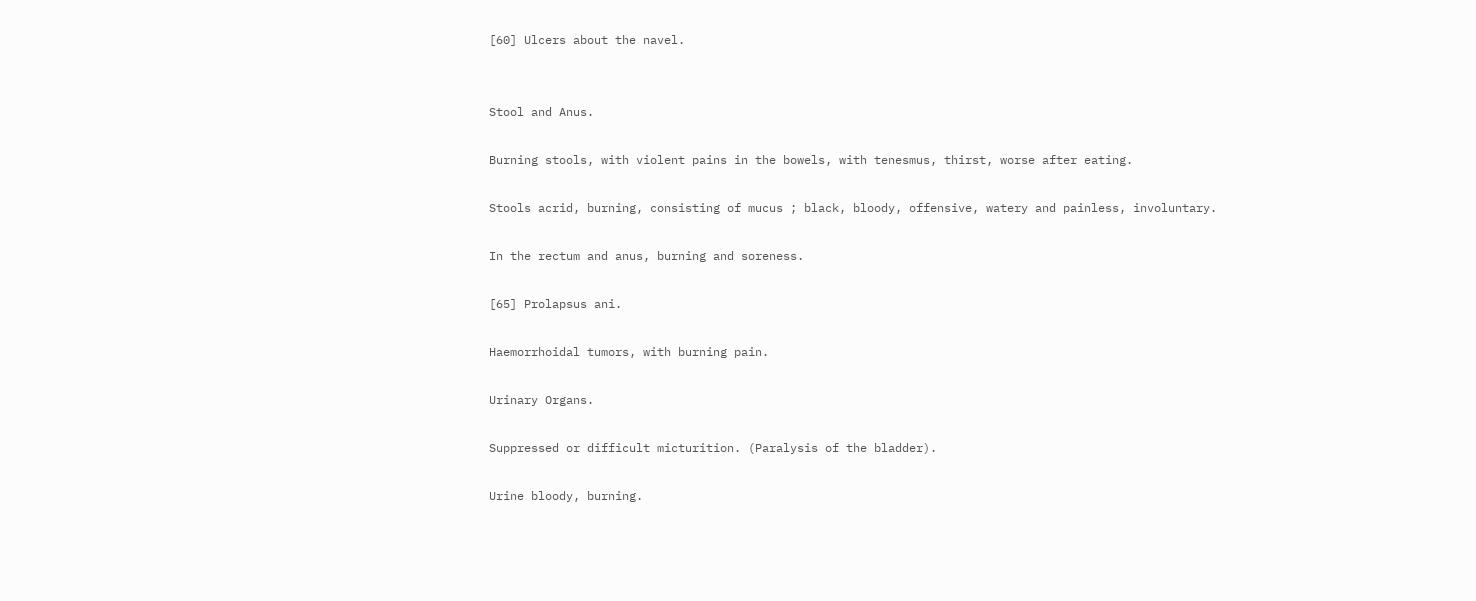[60] Ulcers about the navel.


Stool and Anus.

Burning stools, with violent pains in the bowels, with tenesmus, thirst, worse after eating.

Stools acrid, burning, consisting of mucus ; black, bloody, offensive, watery and painless, involuntary.

In the rectum and anus, burning and soreness.

[65] Prolapsus ani.

Haemorrhoidal tumors, with burning pain.

Urinary Organs.

Suppressed or difficult micturition. (Paralysis of the bladder).

Urine bloody, burning.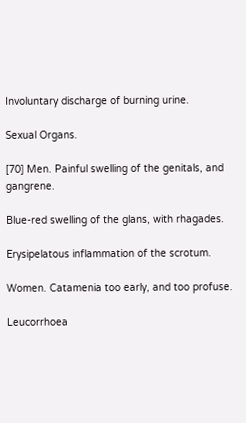Involuntary discharge of burning urine.

Sexual Organs.

[70] Men. Painful swelling of the genitals, and gangrene.

Blue-red swelling of the glans, with rhagades.

Erysipelatous inflammation of the scrotum.

Women. Catamenia too early, and too profuse.

Leucorrhoea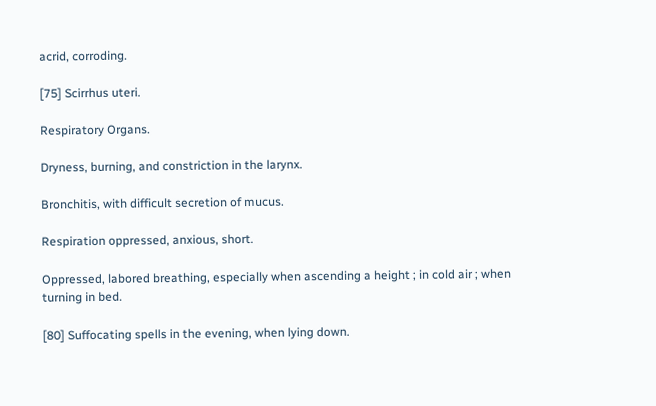acrid, corroding.

[75] Scirrhus uteri.

Respiratory Organs.

Dryness, burning, and constriction in the larynx.

Bronchitis, with difficult secretion of mucus.

Respiration oppressed, anxious, short.

Oppressed, labored breathing, especially when ascending a height ; in cold air ; when turning in bed.

[80] Suffocating spells in the evening, when lying down.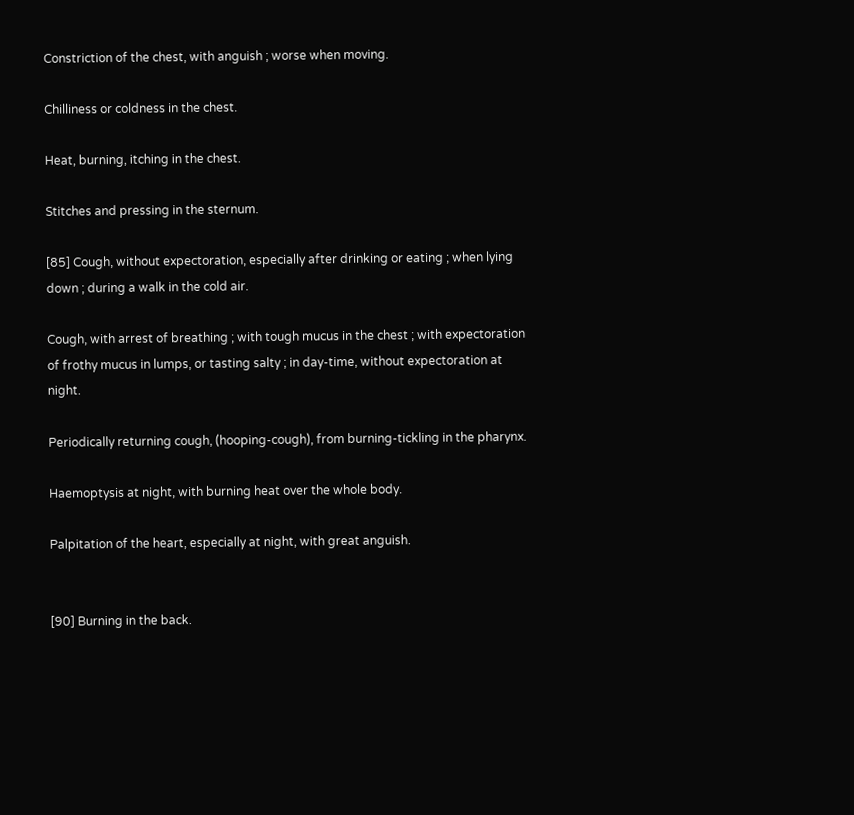Constriction of the chest, with anguish ; worse when moving.

Chilliness or coldness in the chest.

Heat, burning, itching in the chest.

Stitches and pressing in the sternum.

[85] Cough, without expectoration, especially after drinking or eating ; when lying down ; during a walk in the cold air.

Cough, with arrest of breathing ; with tough mucus in the chest ; with expectoration of frothy mucus in lumps, or tasting salty ; in day-time, without expectoration at night.

Periodically returning cough, (hooping-cough), from burning-tickling in the pharynx.

Haemoptysis at night, with burning heat over the whole body.

Palpitation of the heart, especially at night, with great anguish.


[90] Burning in the back.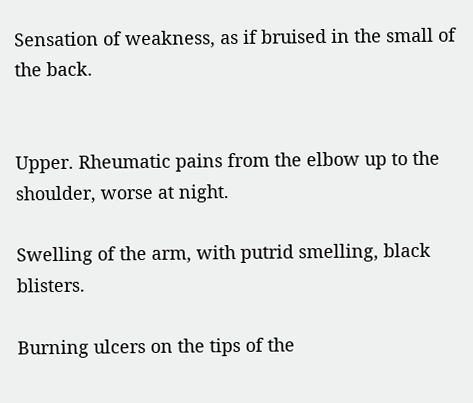Sensation of weakness, as if bruised in the small of the back.


Upper. Rheumatic pains from the elbow up to the shoulder, worse at night.

Swelling of the arm, with putrid smelling, black blisters.

Burning ulcers on the tips of the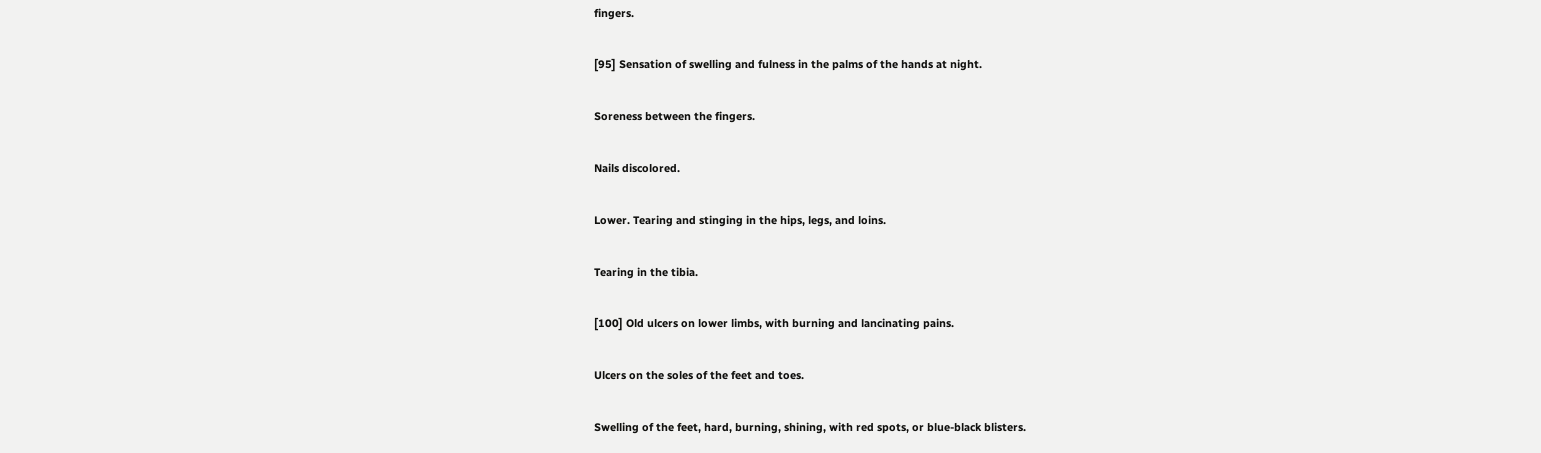fingers.

[95] Sensation of swelling and fulness in the palms of the hands at night.

Soreness between the fingers.

Nails discolored.

Lower. Tearing and stinging in the hips, legs, and loins.

Tearing in the tibia.

[100] Old ulcers on lower limbs, with burning and lancinating pains.

Ulcers on the soles of the feet and toes.

Swelling of the feet, hard, burning, shining, with red spots, or blue-black blisters.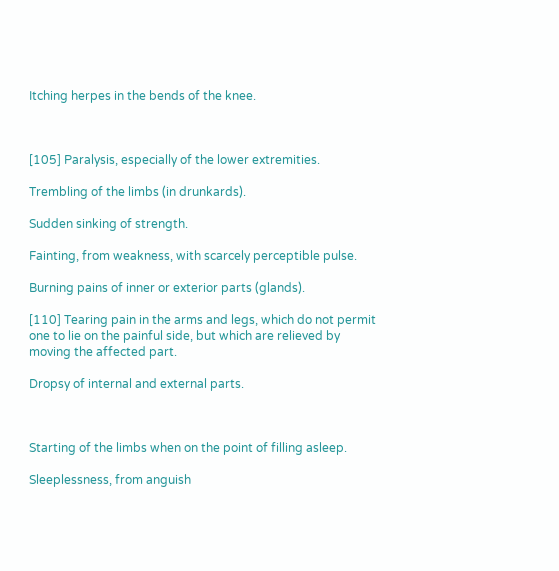Itching herpes in the bends of the knee.



[105] Paralysis, especially of the lower extremities.

Trembling of the limbs (in drunkards).

Sudden sinking of strength.

Fainting, from weakness, with scarcely perceptible pulse.

Burning pains of inner or exterior parts (glands).

[110] Tearing pain in the arms and legs, which do not permit one to lie on the painful side, but which are relieved by moving the affected part.

Dropsy of internal and external parts.



Starting of the limbs when on the point of filling asleep.

Sleeplessness, from anguish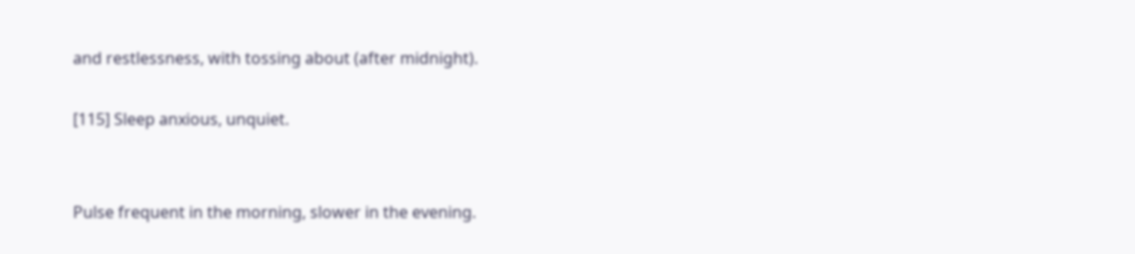and restlessness, with tossing about (after midnight).

[115] Sleep anxious, unquiet.


Pulse frequent in the morning, slower in the evening.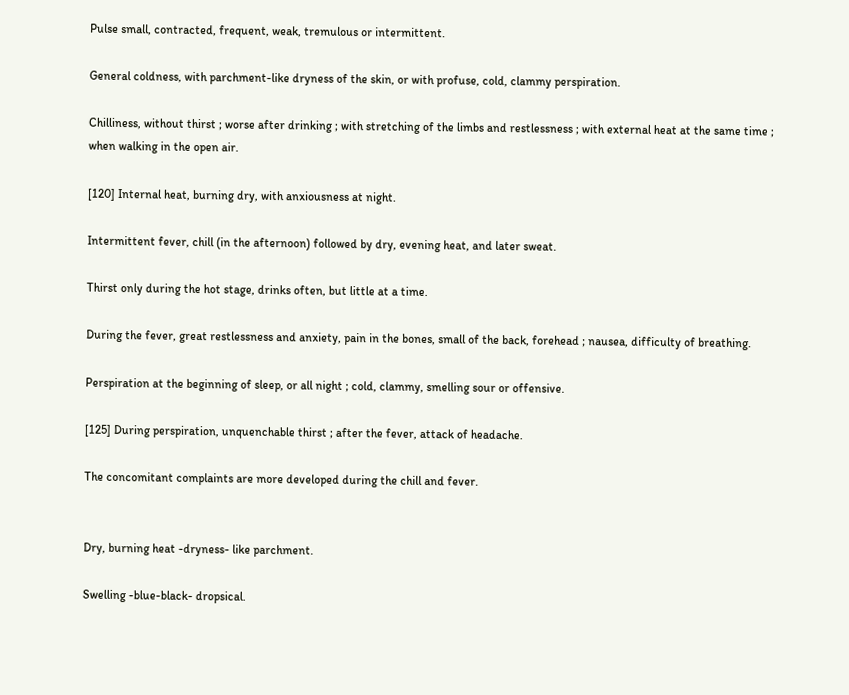Pulse small, contracted, frequent, weak, tremulous or intermittent.

General coldness, with parchment-like dryness of the skin, or with profuse, cold, clammy perspiration.

Chilliness, without thirst ; worse after drinking ; with stretching of the limbs and restlessness ; with external heat at the same time ; when walking in the open air.

[120] Internal heat, burning dry, with anxiousness at night.

Intermittent fever, chill (in the afternoon) followed by dry, evening heat, and later sweat.

Thirst only during the hot stage, drinks often, but little at a time.

During the fever, great restlessness and anxiety, pain in the bones, small of the back, forehead ; nausea, difficulty of breathing.

Perspiration at the beginning of sleep, or all night ; cold, clammy, smelling sour or offensive.

[125] During perspiration, unquenchable thirst ; after the fever, attack of headache.

The concomitant complaints are more developed during the chill and fever.


Dry, burning heat -dryness- like parchment.

Swelling -blue-black- dropsical.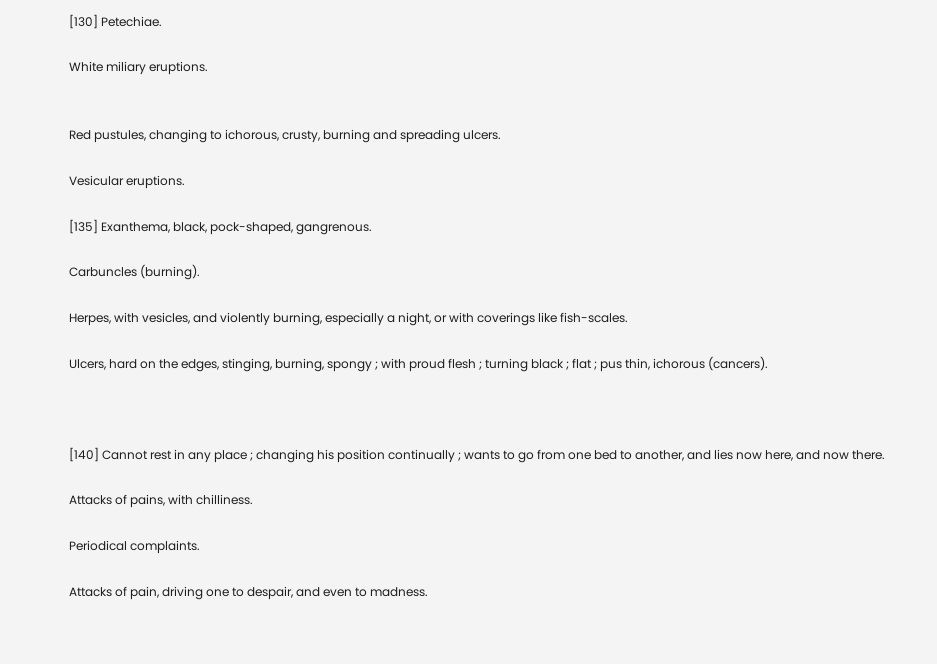[130] Petechiae.

White miliary eruptions.


Red pustules, changing to ichorous, crusty, burning and spreading ulcers.

Vesicular eruptions.

[135] Exanthema, black, pock-shaped, gangrenous.

Carbuncles (burning).

Herpes, with vesicles, and violently burning, especially a night, or with coverings like fish-scales.

Ulcers, hard on the edges, stinging, burning, spongy ; with proud flesh ; turning black ; flat ; pus thin, ichorous (cancers).



[140] Cannot rest in any place ; changing his position continually ; wants to go from one bed to another, and lies now here, and now there.

Attacks of pains, with chilliness.

Periodical complaints.

Attacks of pain, driving one to despair, and even to madness.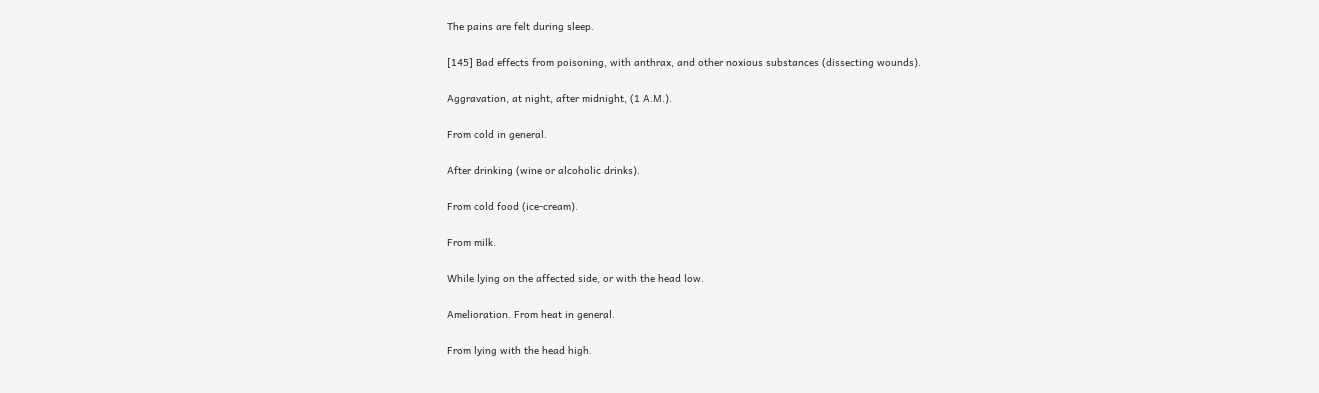The pains are felt during sleep.

[145] Bad effects from poisoning, with anthrax, and other noxious substances (dissecting wounds).

Aggravation, at night, after midnight, (1 A.M.).

From cold in general.

After drinking (wine or alcoholic drinks).

From cold food (ice-cream).

From milk.

While lying on the affected side, or with the head low.

Amelioration. From heat in general.

From lying with the head high.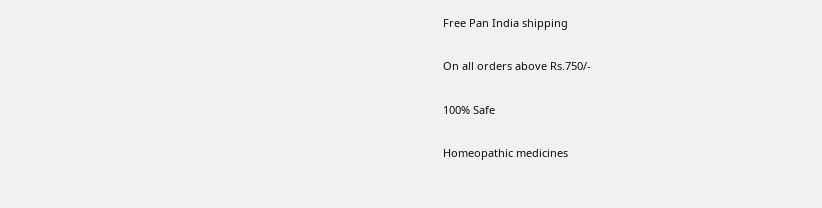Free Pan India shipping

On all orders above Rs.750/-

100% Safe

Homeopathic medicines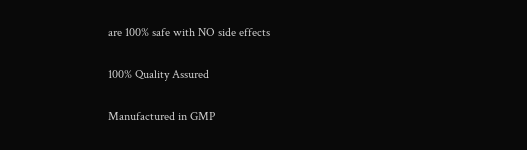are 100% safe with NO side effects

100% Quality Assured

Manufactured in GMP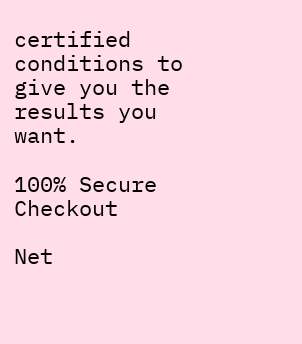certified conditions to give you the results you want.

100% Secure Checkout

Net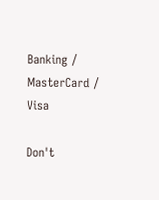Banking / MasterCard / Visa

Don't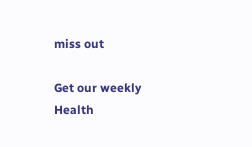miss out

Get our weekly
Health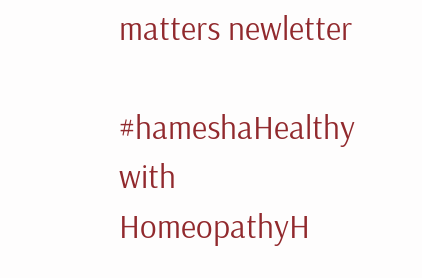matters newletter

#hameshaHealthy with HomeopathyH